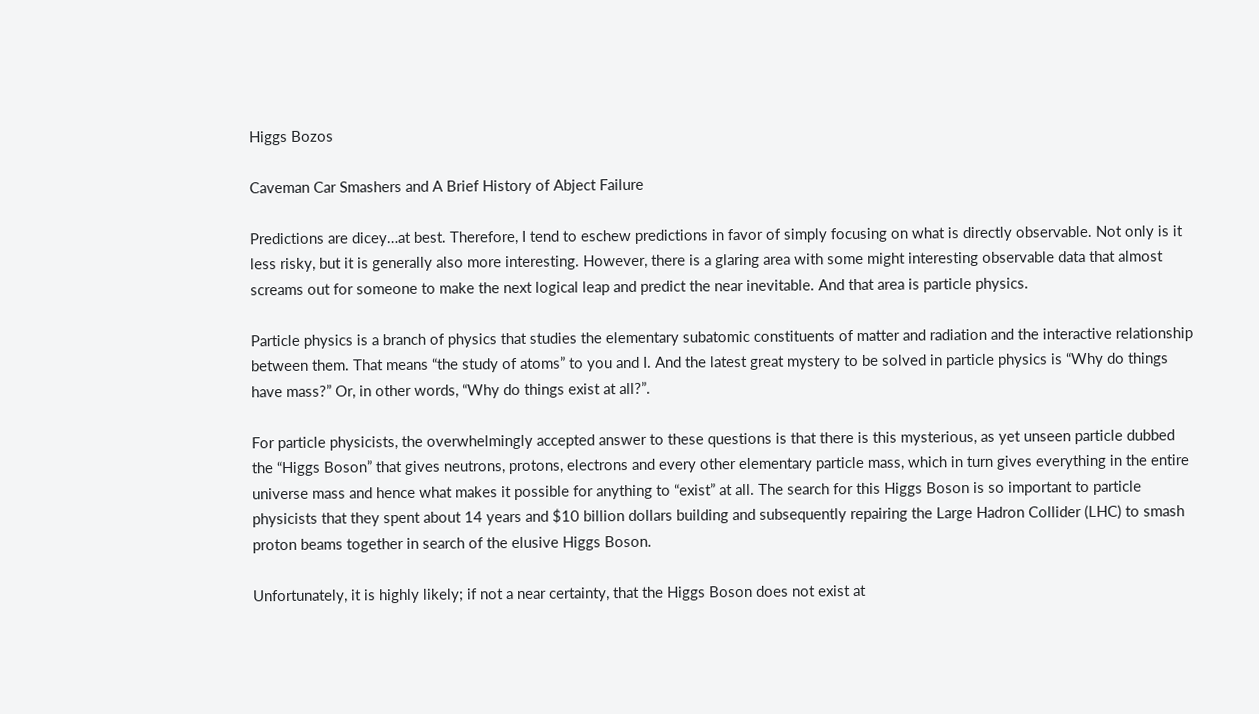Higgs Bozos

Caveman Car Smashers and A Brief History of Abject Failure

Predictions are dicey…at best. Therefore, I tend to eschew predictions in favor of simply focusing on what is directly observable. Not only is it less risky, but it is generally also more interesting. However, there is a glaring area with some might interesting observable data that almost screams out for someone to make the next logical leap and predict the near inevitable. And that area is particle physics.

Particle physics is a branch of physics that studies the elementary subatomic constituents of matter and radiation and the interactive relationship between them. That means “the study of atoms” to you and I. And the latest great mystery to be solved in particle physics is “Why do things have mass?” Or, in other words, “Why do things exist at all?”.

For particle physicists, the overwhelmingly accepted answer to these questions is that there is this mysterious, as yet unseen particle dubbed the “Higgs Boson” that gives neutrons, protons, electrons and every other elementary particle mass, which in turn gives everything in the entire universe mass and hence what makes it possible for anything to “exist” at all. The search for this Higgs Boson is so important to particle physicists that they spent about 14 years and $10 billion dollars building and subsequently repairing the Large Hadron Collider (LHC) to smash proton beams together in search of the elusive Higgs Boson.

Unfortunately, it is highly likely; if not a near certainty, that the Higgs Boson does not exist at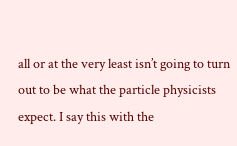all or at the very least isn’t going to turn out to be what the particle physicists expect. I say this with the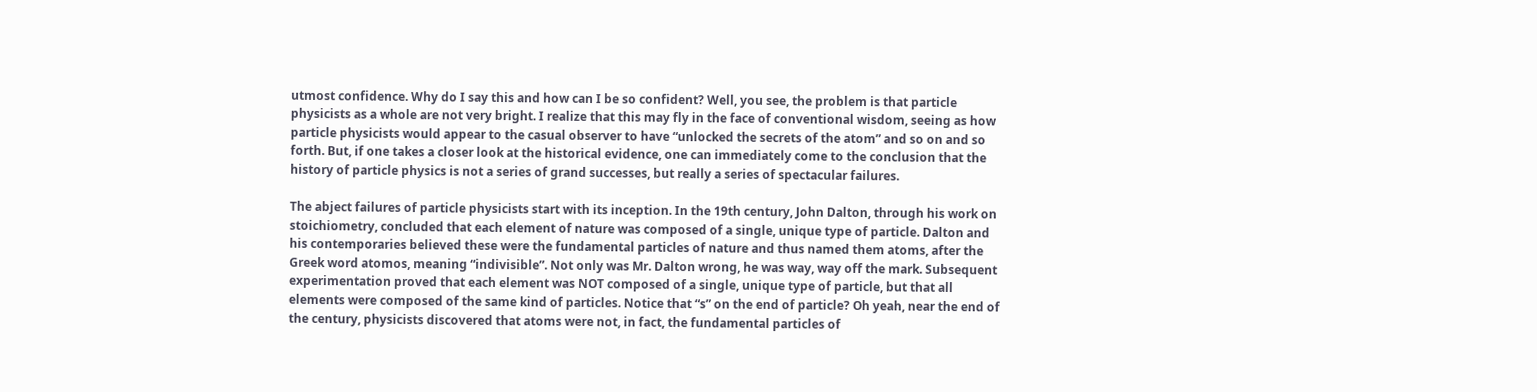utmost confidence. Why do I say this and how can I be so confident? Well, you see, the problem is that particle physicists as a whole are not very bright. I realize that this may fly in the face of conventional wisdom, seeing as how particle physicists would appear to the casual observer to have “unlocked the secrets of the atom” and so on and so forth. But, if one takes a closer look at the historical evidence, one can immediately come to the conclusion that the history of particle physics is not a series of grand successes, but really a series of spectacular failures.

The abject failures of particle physicists start with its inception. In the 19th century, John Dalton, through his work on stoichiometry, concluded that each element of nature was composed of a single, unique type of particle. Dalton and his contemporaries believed these were the fundamental particles of nature and thus named them atoms, after the Greek word atomos, meaning “indivisible”. Not only was Mr. Dalton wrong, he was way, way off the mark. Subsequent experimentation proved that each element was NOT composed of a single, unique type of particle, but that all elements were composed of the same kind of particles. Notice that “s” on the end of particle? Oh yeah, near the end of the century, physicists discovered that atoms were not, in fact, the fundamental particles of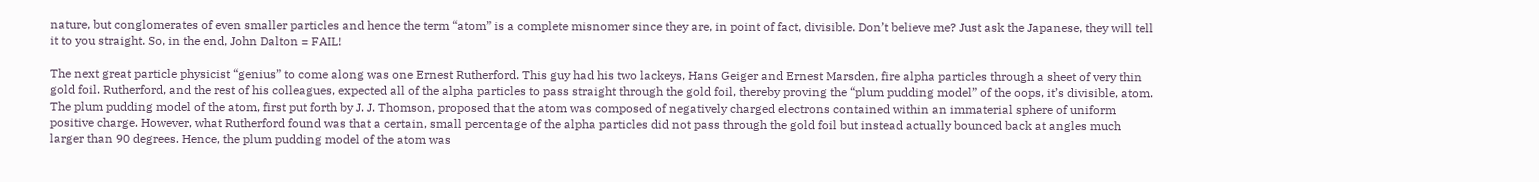nature, but conglomerates of even smaller particles and hence the term “atom” is a complete misnomer since they are, in point of fact, divisible. Don’t believe me? Just ask the Japanese, they will tell it to you straight. So, in the end, John Dalton = FAIL!

The next great particle physicist “genius” to come along was one Ernest Rutherford. This guy had his two lackeys, Hans Geiger and Ernest Marsden, fire alpha particles through a sheet of very thin gold foil. Rutherford, and the rest of his colleagues, expected all of the alpha particles to pass straight through the gold foil, thereby proving the “plum pudding model” of the oops, it’s divisible, atom. The plum pudding model of the atom, first put forth by J. J. Thomson, proposed that the atom was composed of negatively charged electrons contained within an immaterial sphere of uniform positive charge. However, what Rutherford found was that a certain, small percentage of the alpha particles did not pass through the gold foil but instead actually bounced back at angles much larger than 90 degrees. Hence, the plum pudding model of the atom was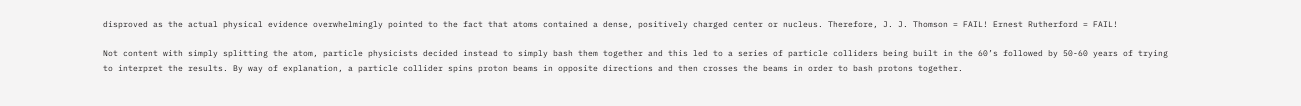disproved as the actual physical evidence overwhelmingly pointed to the fact that atoms contained a dense, positively charged center or nucleus. Therefore, J. J. Thomson = FAIL! Ernest Rutherford = FAIL!

Not content with simply splitting the atom, particle physicists decided instead to simply bash them together and this led to a series of particle colliders being built in the 60’s followed by 50-60 years of trying to interpret the results. By way of explanation, a particle collider spins proton beams in opposite directions and then crosses the beams in order to bash protons together.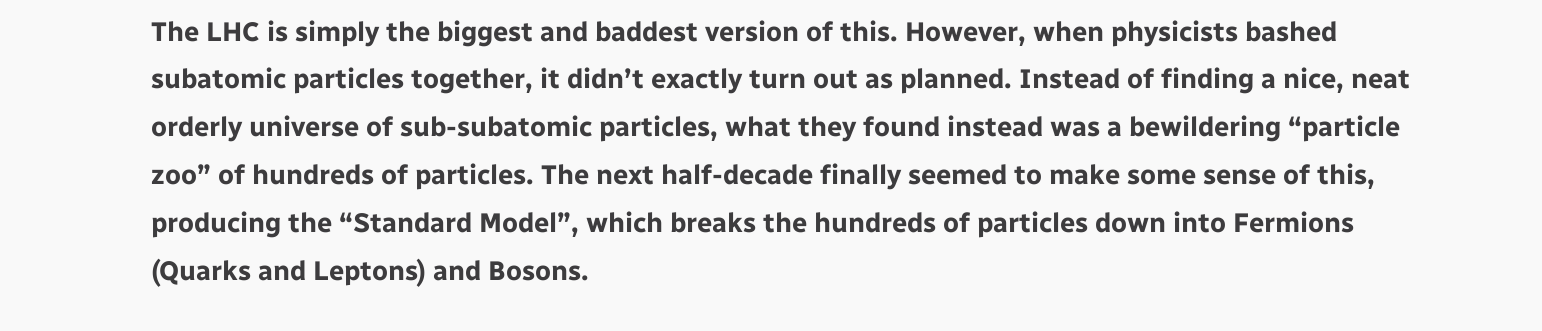The LHC is simply the biggest and baddest version of this. However, when physicists bashed subatomic particles together, it didn’t exactly turn out as planned. Instead of finding a nice, neat orderly universe of sub-subatomic particles, what they found instead was a bewildering “particle zoo” of hundreds of particles. The next half-decade finally seemed to make some sense of this, producing the “Standard Model”, which breaks the hundreds of particles down into Fermions (Quarks and Leptons) and Bosons.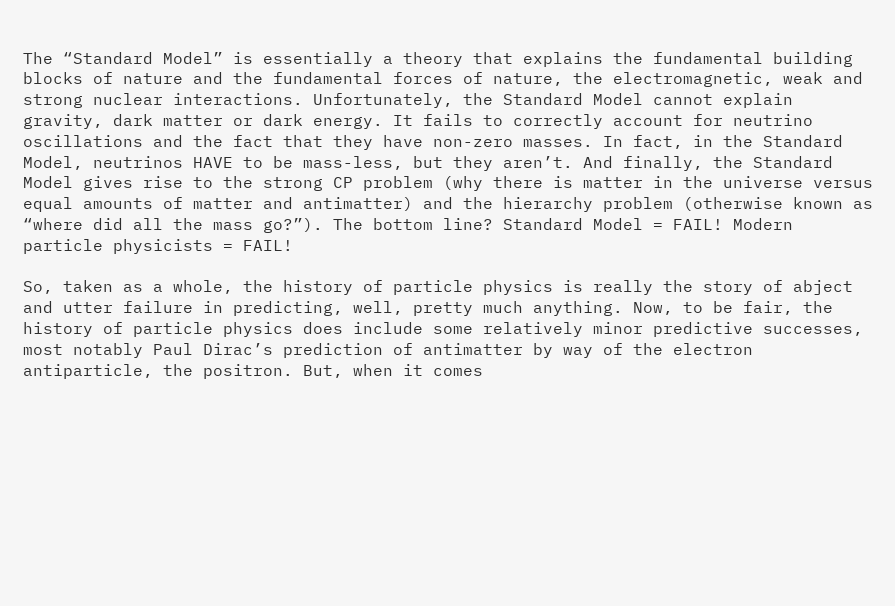The “Standard Model” is essentially a theory that explains the fundamental building blocks of nature and the fundamental forces of nature, the electromagnetic, weak and strong nuclear interactions. Unfortunately, the Standard Model cannot explain gravity, dark matter or dark energy. It fails to correctly account for neutrino oscillations and the fact that they have non-zero masses. In fact, in the Standard Model, neutrinos HAVE to be mass-less, but they aren’t. And finally, the Standard Model gives rise to the strong CP problem (why there is matter in the universe versus equal amounts of matter and antimatter) and the hierarchy problem (otherwise known as “where did all the mass go?”). The bottom line? Standard Model = FAIL! Modern particle physicists = FAIL!

So, taken as a whole, the history of particle physics is really the story of abject and utter failure in predicting, well, pretty much anything. Now, to be fair, the history of particle physics does include some relatively minor predictive successes, most notably Paul Dirac’s prediction of antimatter by way of the electron antiparticle, the positron. But, when it comes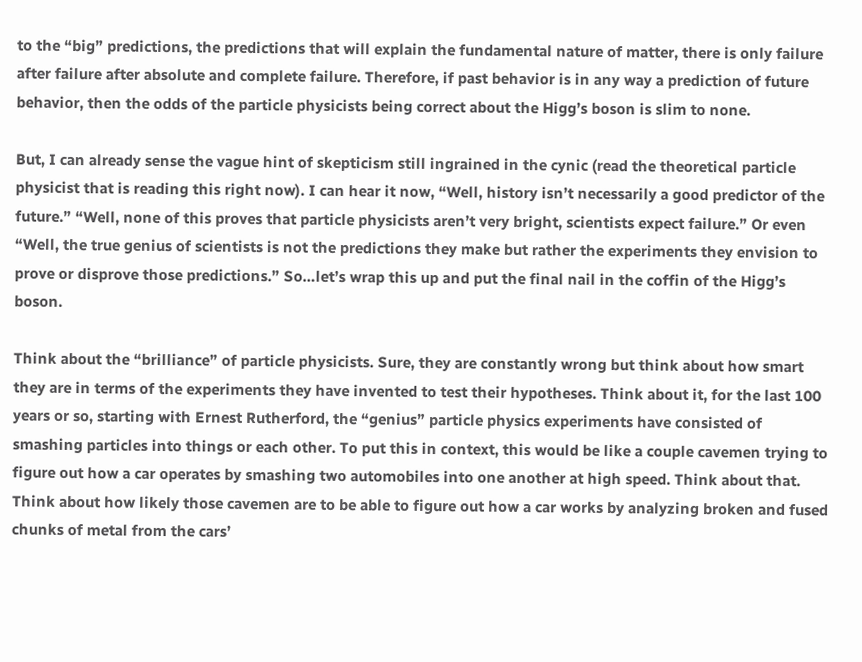to the “big” predictions, the predictions that will explain the fundamental nature of matter, there is only failure after failure after absolute and complete failure. Therefore, if past behavior is in any way a prediction of future behavior, then the odds of the particle physicists being correct about the Higg’s boson is slim to none.

But, I can already sense the vague hint of skepticism still ingrained in the cynic (read the theoretical particle physicist that is reading this right now). I can hear it now, “Well, history isn’t necessarily a good predictor of the future.” “Well, none of this proves that particle physicists aren’t very bright, scientists expect failure.” Or even “Well, the true genius of scientists is not the predictions they make but rather the experiments they envision to prove or disprove those predictions.” So…let’s wrap this up and put the final nail in the coffin of the Higg’s boson.

Think about the “brilliance” of particle physicists. Sure, they are constantly wrong but think about how smart they are in terms of the experiments they have invented to test their hypotheses. Think about it, for the last 100 years or so, starting with Ernest Rutherford, the “genius” particle physics experiments have consisted of smashing particles into things or each other. To put this in context, this would be like a couple cavemen trying to figure out how a car operates by smashing two automobiles into one another at high speed. Think about that. Think about how likely those cavemen are to be able to figure out how a car works by analyzing broken and fused chunks of metal from the cars’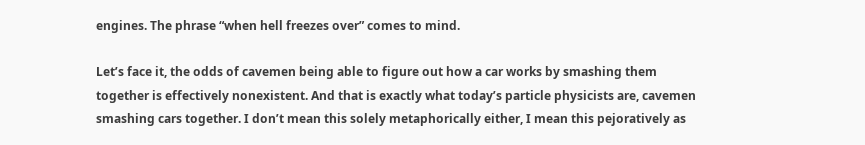engines. The phrase “when hell freezes over” comes to mind.

Let’s face it, the odds of cavemen being able to figure out how a car works by smashing them together is effectively nonexistent. And that is exactly what today’s particle physicists are, cavemen smashing cars together. I don’t mean this solely metaphorically either, I mean this pejoratively as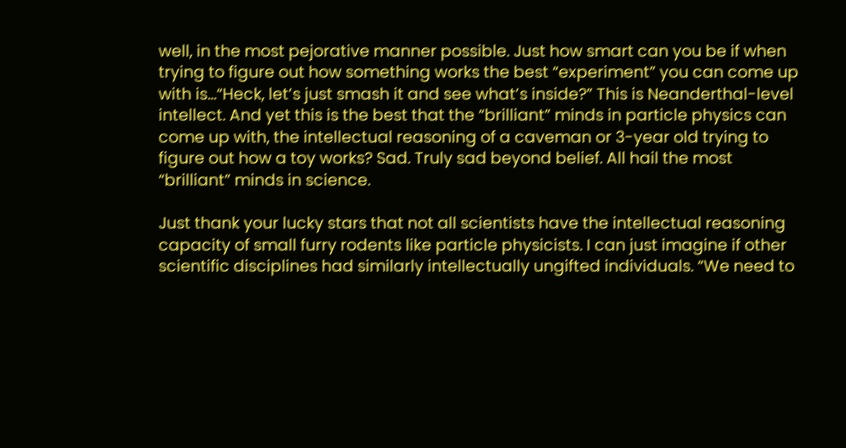well, in the most pejorative manner possible. Just how smart can you be if when trying to figure out how something works the best “experiment” you can come up with is…“Heck, let’s just smash it and see what’s inside?” This is Neanderthal-level intellect. And yet this is the best that the “brilliant” minds in particle physics can come up with, the intellectual reasoning of a caveman or 3-year old trying to figure out how a toy works? Sad. Truly sad beyond belief. All hail the most “brilliant” minds in science.

Just thank your lucky stars that not all scientists have the intellectual reasoning capacity of small furry rodents like particle physicists. I can just imagine if other scientific disciplines had similarly intellectually ungifted individuals. “We need to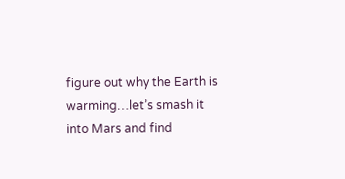figure out why the Earth is warming…let’s smash it into Mars and find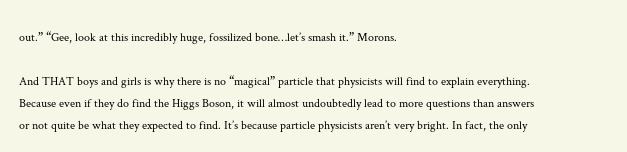out.” “Gee, look at this incredibly huge, fossilized bone…let’s smash it.” Morons.

And THAT boys and girls is why there is no “magical” particle that physicists will find to explain everything. Because even if they do find the Higgs Boson, it will almost undoubtedly lead to more questions than answers or not quite be what they expected to find. It’s because particle physicists aren’t very bright. In fact, the only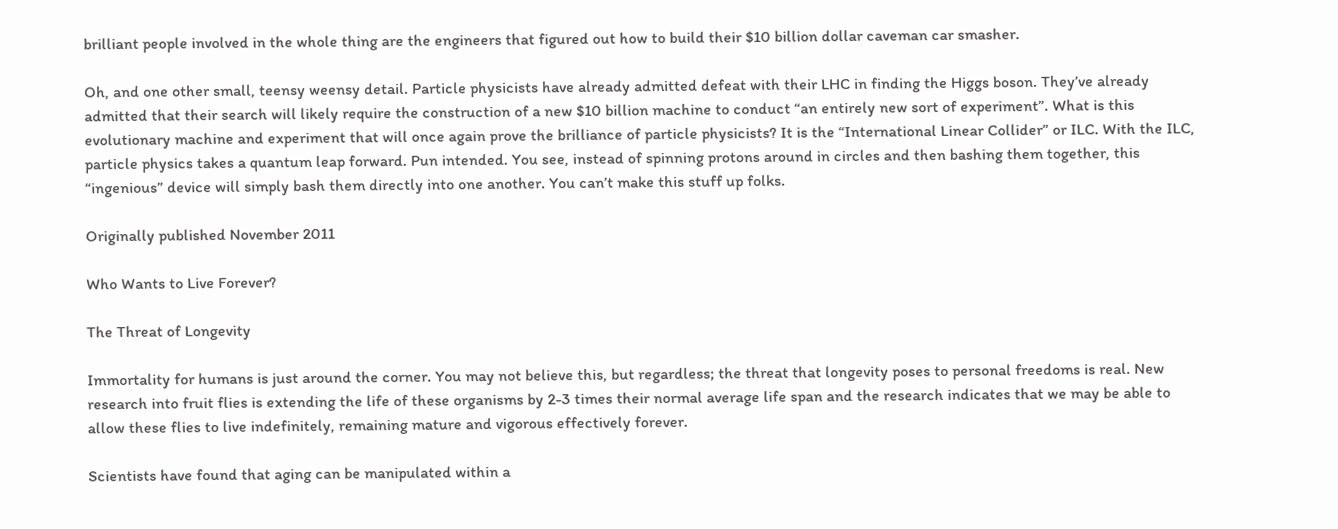brilliant people involved in the whole thing are the engineers that figured out how to build their $10 billion dollar caveman car smasher.

Oh, and one other small, teensy weensy detail. Particle physicists have already admitted defeat with their LHC in finding the Higgs boson. They’ve already admitted that their search will likely require the construction of a new $10 billion machine to conduct “an entirely new sort of experiment”. What is this evolutionary machine and experiment that will once again prove the brilliance of particle physicists? It is the “International Linear Collider” or ILC. With the ILC, particle physics takes a quantum leap forward. Pun intended. You see, instead of spinning protons around in circles and then bashing them together, this “ingenious” device will simply bash them directly into one another. You can’t make this stuff up folks.

Originally published November 2011

Who Wants to Live Forever?

The Threat of Longevity

Immortality for humans is just around the corner. You may not believe this, but regardless; the threat that longevity poses to personal freedoms is real. New research into fruit flies is extending the life of these organisms by 2-3 times their normal average life span and the research indicates that we may be able to allow these flies to live indefinitely, remaining mature and vigorous effectively forever.

Scientists have found that aging can be manipulated within a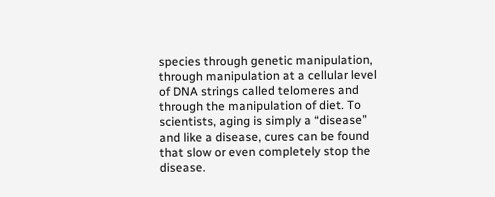species through genetic manipulation, through manipulation at a cellular level of DNA strings called telomeres and through the manipulation of diet. To scientists, aging is simply a “disease” and like a disease, cures can be found that slow or even completely stop the disease.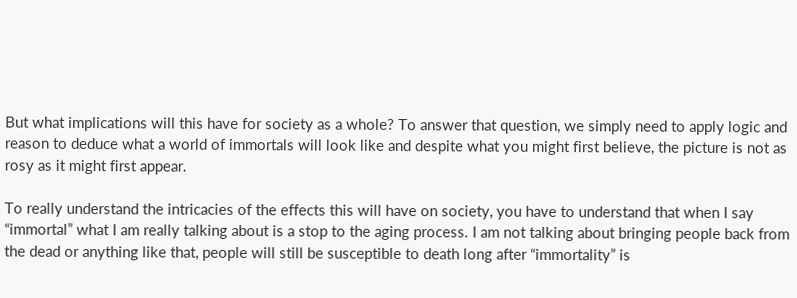But what implications will this have for society as a whole? To answer that question, we simply need to apply logic and reason to deduce what a world of immortals will look like and despite what you might first believe, the picture is not as rosy as it might first appear.

To really understand the intricacies of the effects this will have on society, you have to understand that when I say “immortal” what I am really talking about is a stop to the aging process. I am not talking about bringing people back from the dead or anything like that, people will still be susceptible to death long after “immortality” is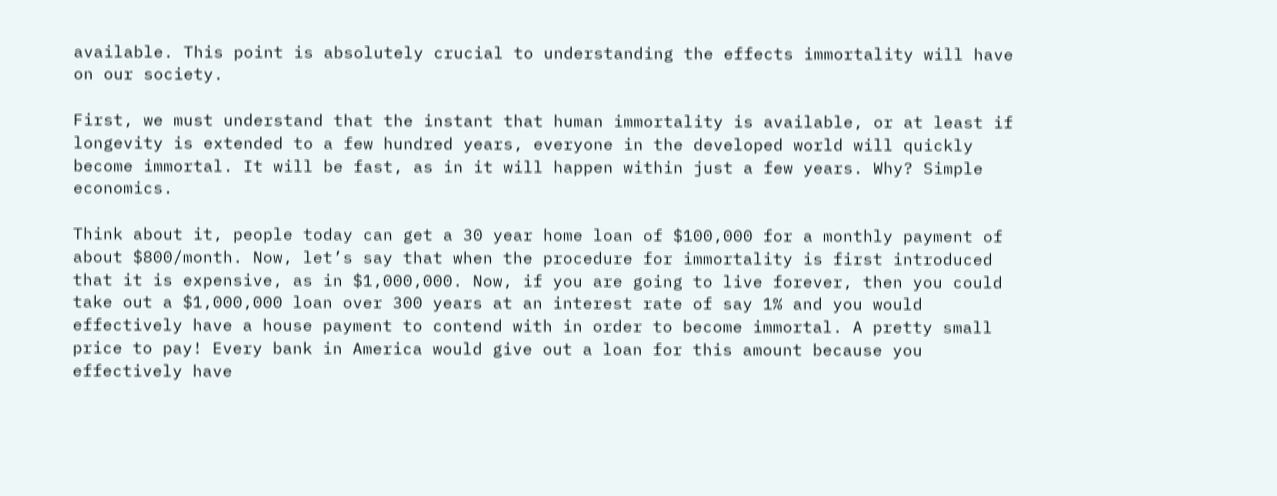available. This point is absolutely crucial to understanding the effects immortality will have on our society.

First, we must understand that the instant that human immortality is available, or at least if longevity is extended to a few hundred years, everyone in the developed world will quickly become immortal. It will be fast, as in it will happen within just a few years. Why? Simple economics.

Think about it, people today can get a 30 year home loan of $100,000 for a monthly payment of about $800/month. Now, let’s say that when the procedure for immortality is first introduced that it is expensive, as in $1,000,000. Now, if you are going to live forever, then you could take out a $1,000,000 loan over 300 years at an interest rate of say 1% and you would effectively have a house payment to contend with in order to become immortal. A pretty small price to pay! Every bank in America would give out a loan for this amount because you effectively have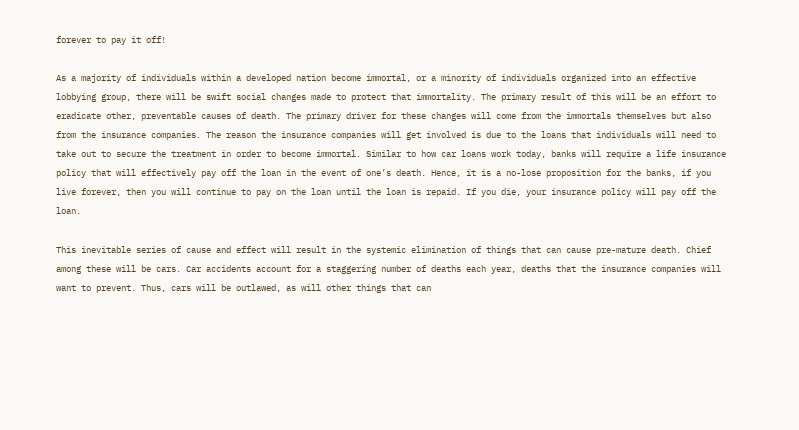forever to pay it off!

As a majority of individuals within a developed nation become immortal, or a minority of individuals organized into an effective lobbying group, there will be swift social changes made to protect that immortality. The primary result of this will be an effort to eradicate other, preventable causes of death. The primary driver for these changes will come from the immortals themselves but also from the insurance companies. The reason the insurance companies will get involved is due to the loans that individuals will need to take out to secure the treatment in order to become immortal. Similar to how car loans work today, banks will require a life insurance policy that will effectively pay off the loan in the event of one’s death. Hence, it is a no-lose proposition for the banks, if you live forever, then you will continue to pay on the loan until the loan is repaid. If you die, your insurance policy will pay off the loan.

This inevitable series of cause and effect will result in the systemic elimination of things that can cause pre-mature death. Chief among these will be cars. Car accidents account for a staggering number of deaths each year, deaths that the insurance companies will want to prevent. Thus, cars will be outlawed, as will other things that can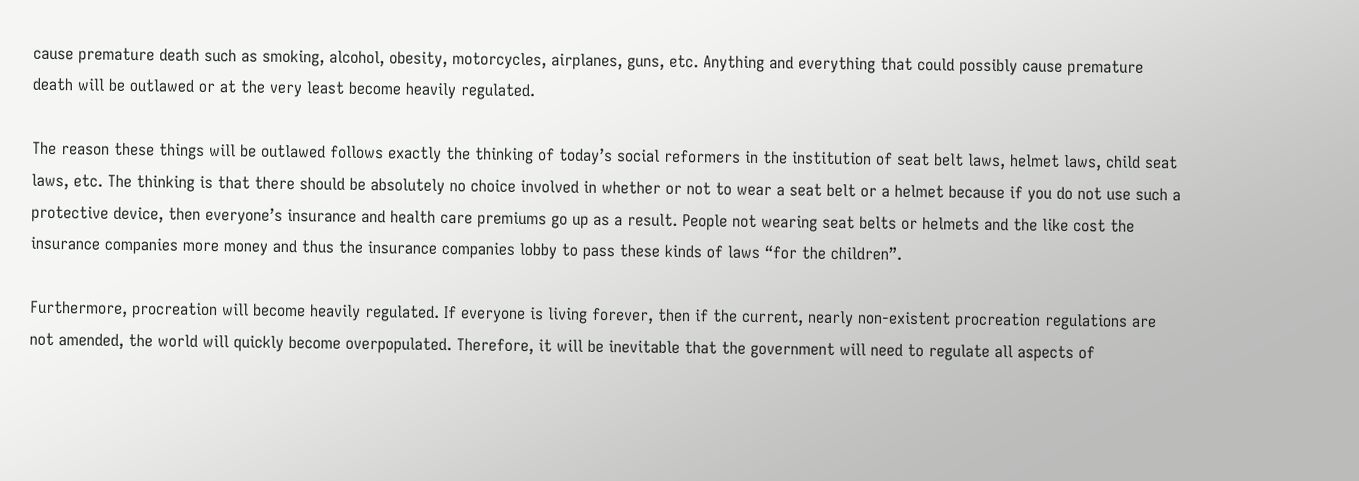cause premature death such as smoking, alcohol, obesity, motorcycles, airplanes, guns, etc. Anything and everything that could possibly cause premature death will be outlawed or at the very least become heavily regulated.

The reason these things will be outlawed follows exactly the thinking of today’s social reformers in the institution of seat belt laws, helmet laws, child seat laws, etc. The thinking is that there should be absolutely no choice involved in whether or not to wear a seat belt or a helmet because if you do not use such a protective device, then everyone’s insurance and health care premiums go up as a result. People not wearing seat belts or helmets and the like cost the insurance companies more money and thus the insurance companies lobby to pass these kinds of laws “for the children”.

Furthermore, procreation will become heavily regulated. If everyone is living forever, then if the current, nearly non-existent procreation regulations are not amended, the world will quickly become overpopulated. Therefore, it will be inevitable that the government will need to regulate all aspects of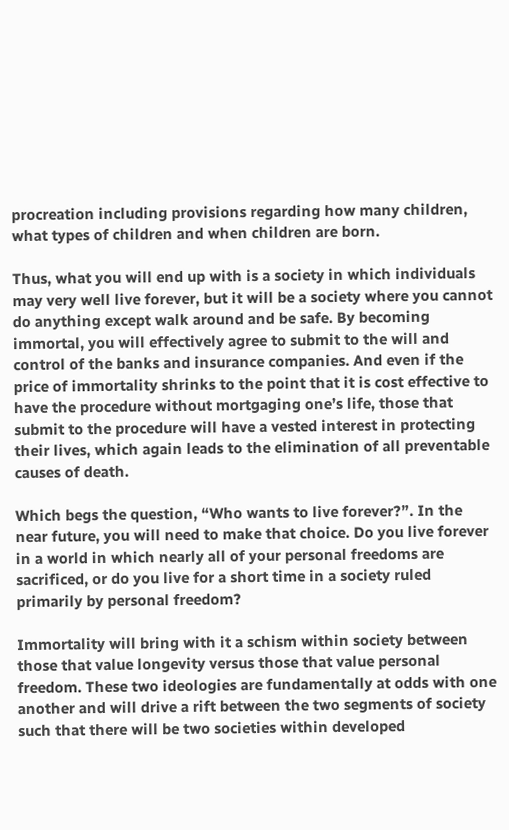procreation including provisions regarding how many children, what types of children and when children are born.

Thus, what you will end up with is a society in which individuals may very well live forever, but it will be a society where you cannot do anything except walk around and be safe. By becoming immortal, you will effectively agree to submit to the will and control of the banks and insurance companies. And even if the price of immortality shrinks to the point that it is cost effective to have the procedure without mortgaging one’s life, those that submit to the procedure will have a vested interest in protecting their lives, which again leads to the elimination of all preventable causes of death.

Which begs the question, “Who wants to live forever?”. In the near future, you will need to make that choice. Do you live forever in a world in which nearly all of your personal freedoms are sacrificed, or do you live for a short time in a society ruled primarily by personal freedom?

Immortality will bring with it a schism within society between those that value longevity versus those that value personal freedom. These two ideologies are fundamentally at odds with one another and will drive a rift between the two segments of society such that there will be two societies within developed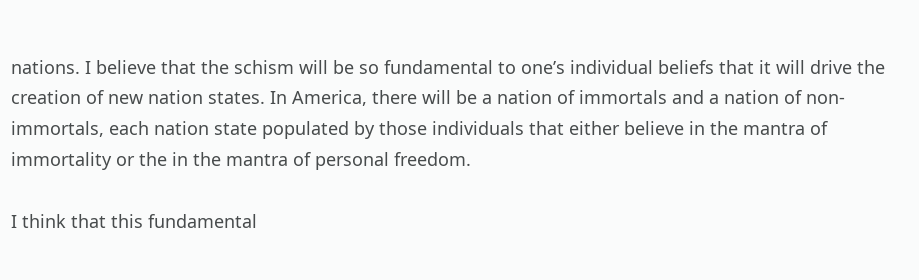nations. I believe that the schism will be so fundamental to one’s individual beliefs that it will drive the creation of new nation states. In America, there will be a nation of immortals and a nation of non-immortals, each nation state populated by those individuals that either believe in the mantra of immortality or the in the mantra of personal freedom.

I think that this fundamental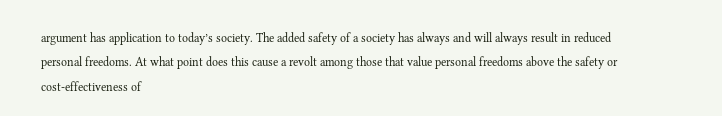argument has application to today’s society. The added safety of a society has always and will always result in reduced personal freedoms. At what point does this cause a revolt among those that value personal freedoms above the safety or cost-effectiveness of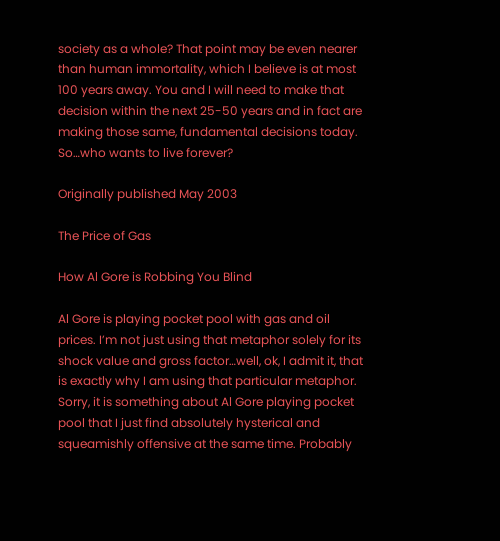society as a whole? That point may be even nearer than human immortality, which I believe is at most 100 years away. You and I will need to make that decision within the next 25-50 years and in fact are making those same, fundamental decisions today. So…who wants to live forever?

Originally published May 2003

The Price of Gas

How Al Gore is Robbing You Blind

Al Gore is playing pocket pool with gas and oil prices. I’m not just using that metaphor solely for its shock value and gross factor…well, ok, I admit it, that is exactly why I am using that particular metaphor. Sorry, it is something about Al Gore playing pocket pool that I just find absolutely hysterical and squeamishly offensive at the same time. Probably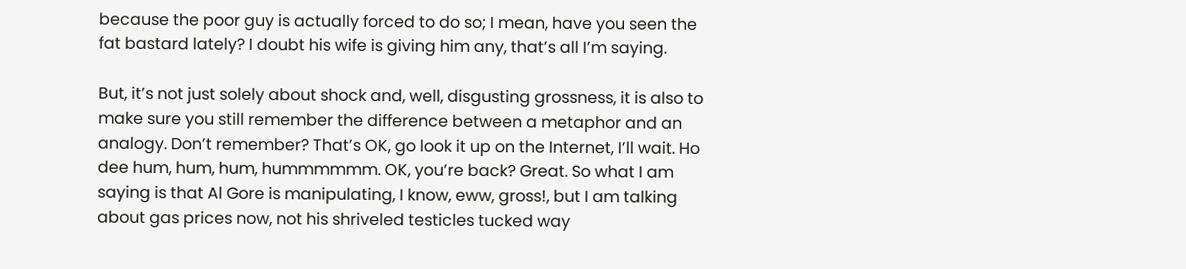because the poor guy is actually forced to do so; I mean, have you seen the fat bastard lately? I doubt his wife is giving him any, that’s all I’m saying.

But, it’s not just solely about shock and, well, disgusting grossness, it is also to make sure you still remember the difference between a metaphor and an analogy. Don’t remember? That’s OK, go look it up on the Internet, I’ll wait. Ho dee hum, hum, hum, hummmmmm. OK, you’re back? Great. So what I am saying is that Al Gore is manipulating, I know, eww, gross!, but I am talking about gas prices now, not his shriveled testicles tucked way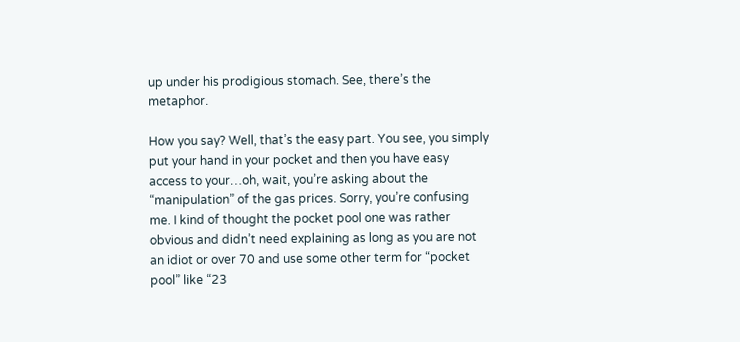up under his prodigious stomach. See, there’s the metaphor.

How you say? Well, that’s the easy part. You see, you simply put your hand in your pocket and then you have easy access to your…oh, wait, you’re asking about the “manipulation” of the gas prices. Sorry, you’re confusing me. I kind of thought the pocket pool one was rather obvious and didn’t need explaining as long as you are not an idiot or over 70 and use some other term for “pocket pool” like “23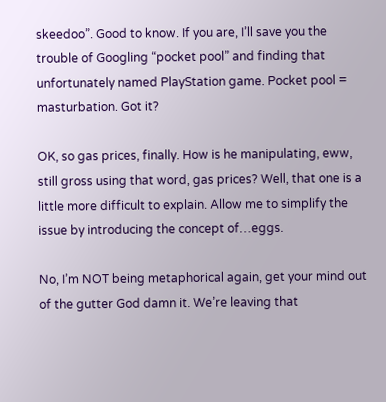skeedoo”. Good to know. If you are, I’ll save you the trouble of Googling “pocket pool” and finding that unfortunately named PlayStation game. Pocket pool = masturbation. Got it?

OK, so gas prices, finally. How is he manipulating, eww, still gross using that word, gas prices? Well, that one is a little more difficult to explain. Allow me to simplify the issue by introducing the concept of…eggs.

No, I’m NOT being metaphorical again, get your mind out of the gutter God damn it. We’re leaving that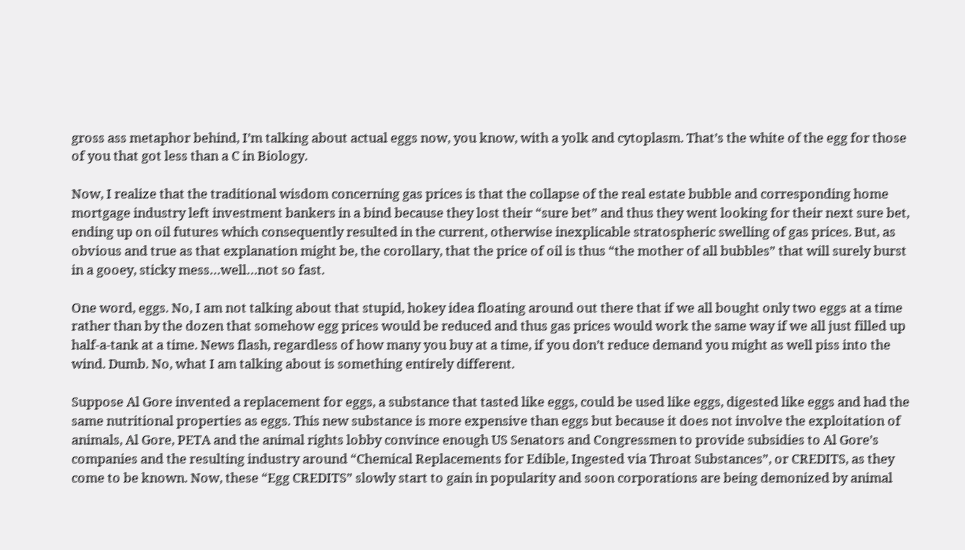gross ass metaphor behind, I’m talking about actual eggs now, you know, with a yolk and cytoplasm. That’s the white of the egg for those of you that got less than a C in Biology.

Now, I realize that the traditional wisdom concerning gas prices is that the collapse of the real estate bubble and corresponding home mortgage industry left investment bankers in a bind because they lost their “sure bet” and thus they went looking for their next sure bet, ending up on oil futures which consequently resulted in the current, otherwise inexplicable stratospheric swelling of gas prices. But, as obvious and true as that explanation might be, the corollary, that the price of oil is thus “the mother of all bubbles” that will surely burst in a gooey, sticky mess…well…not so fast.

One word, eggs. No, I am not talking about that stupid, hokey idea floating around out there that if we all bought only two eggs at a time rather than by the dozen that somehow egg prices would be reduced and thus gas prices would work the same way if we all just filled up half-a-tank at a time. News flash, regardless of how many you buy at a time, if you don’t reduce demand you might as well piss into the wind. Dumb. No, what I am talking about is something entirely different.

Suppose Al Gore invented a replacement for eggs, a substance that tasted like eggs, could be used like eggs, digested like eggs and had the same nutritional properties as eggs. This new substance is more expensive than eggs but because it does not involve the exploitation of animals, Al Gore, PETA and the animal rights lobby convince enough US Senators and Congressmen to provide subsidies to Al Gore’s companies and the resulting industry around “Chemical Replacements for Edible, Ingested via Throat Substances”, or CREDITS, as they come to be known. Now, these “Egg CREDITS” slowly start to gain in popularity and soon corporations are being demonized by animal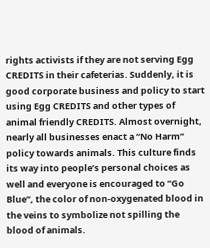rights activists if they are not serving Egg CREDITS in their cafeterias. Suddenly, it is good corporate business and policy to start using Egg CREDITS and other types of animal friendly CREDITS. Almost overnight, nearly all businesses enact a “No Harm” policy towards animals. This culture finds its way into people’s personal choices as well and everyone is encouraged to “Go Blue”, the color of non-oxygenated blood in the veins to symbolize not spilling the blood of animals.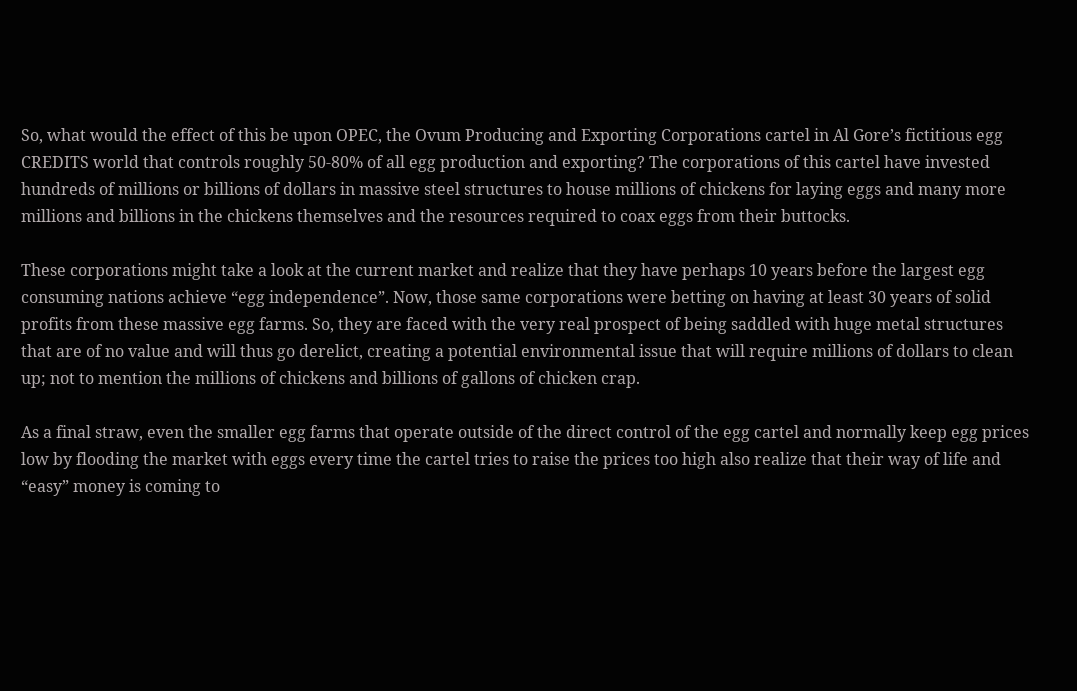So, what would the effect of this be upon OPEC, the Ovum Producing and Exporting Corporations cartel in Al Gore’s fictitious egg CREDITS world that controls roughly 50-80% of all egg production and exporting? The corporations of this cartel have invested hundreds of millions or billions of dollars in massive steel structures to house millions of chickens for laying eggs and many more millions and billions in the chickens themselves and the resources required to coax eggs from their buttocks.

These corporations might take a look at the current market and realize that they have perhaps 10 years before the largest egg consuming nations achieve “egg independence”. Now, those same corporations were betting on having at least 30 years of solid profits from these massive egg farms. So, they are faced with the very real prospect of being saddled with huge metal structures that are of no value and will thus go derelict, creating a potential environmental issue that will require millions of dollars to clean up; not to mention the millions of chickens and billions of gallons of chicken crap.

As a final straw, even the smaller egg farms that operate outside of the direct control of the egg cartel and normally keep egg prices low by flooding the market with eggs every time the cartel tries to raise the prices too high also realize that their way of life and “easy” money is coming to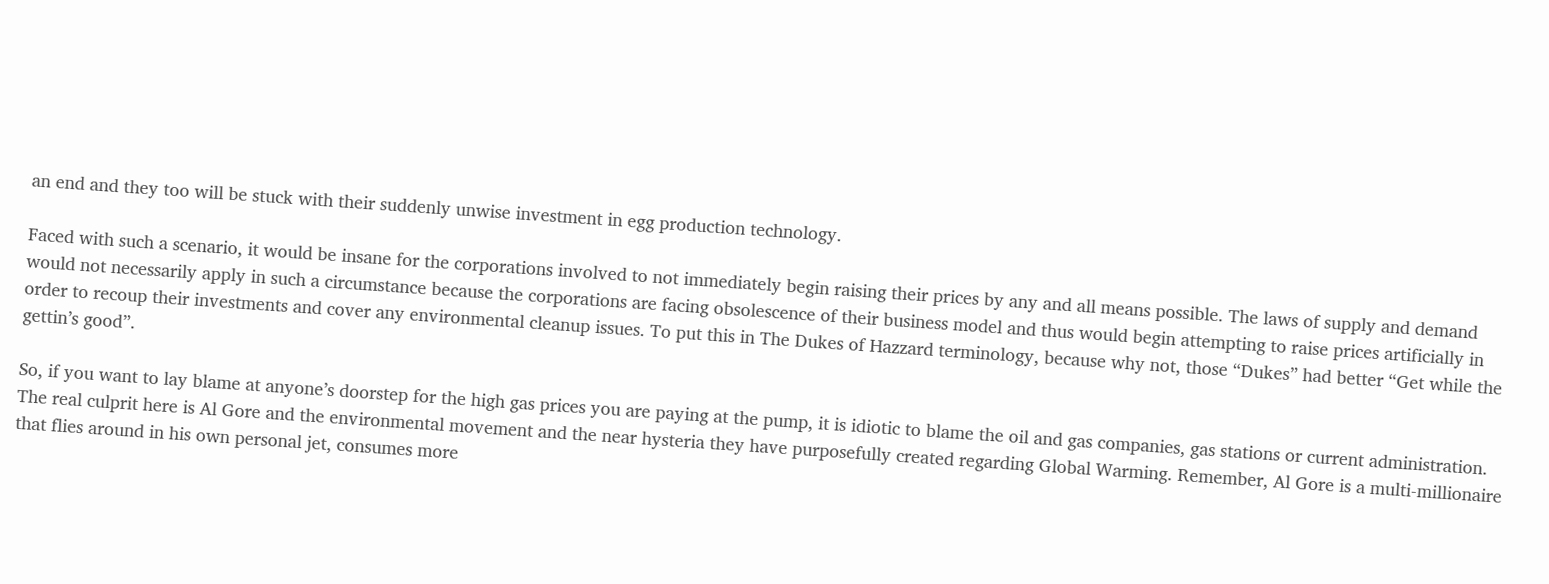an end and they too will be stuck with their suddenly unwise investment in egg production technology.

Faced with such a scenario, it would be insane for the corporations involved to not immediately begin raising their prices by any and all means possible. The laws of supply and demand would not necessarily apply in such a circumstance because the corporations are facing obsolescence of their business model and thus would begin attempting to raise prices artificially in order to recoup their investments and cover any environmental cleanup issues. To put this in The Dukes of Hazzard terminology, because why not, those “Dukes” had better “Get while the gettin’s good”.

So, if you want to lay blame at anyone’s doorstep for the high gas prices you are paying at the pump, it is idiotic to blame the oil and gas companies, gas stations or current administration. The real culprit here is Al Gore and the environmental movement and the near hysteria they have purposefully created regarding Global Warming. Remember, Al Gore is a multi-millionaire that flies around in his own personal jet, consumes more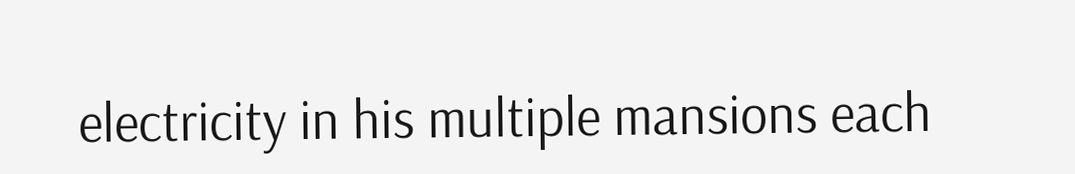electricity in his multiple mansions each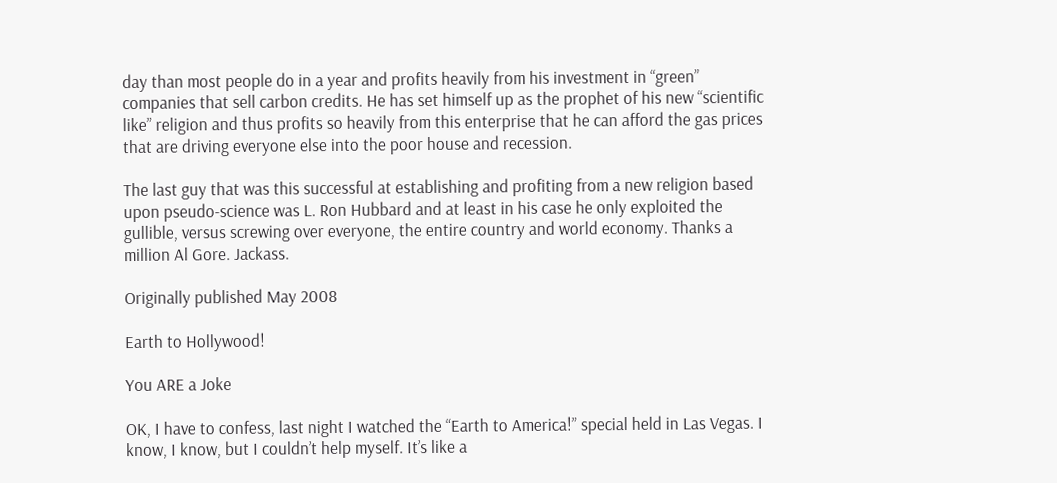day than most people do in a year and profits heavily from his investment in “green” companies that sell carbon credits. He has set himself up as the prophet of his new “scientific like” religion and thus profits so heavily from this enterprise that he can afford the gas prices that are driving everyone else into the poor house and recession.

The last guy that was this successful at establishing and profiting from a new religion based upon pseudo-science was L. Ron Hubbard and at least in his case he only exploited the gullible, versus screwing over everyone, the entire country and world economy. Thanks a million Al Gore. Jackass.

Originally published May 2008

Earth to Hollywood!

You ARE a Joke

OK, I have to confess, last night I watched the “Earth to America!” special held in Las Vegas. I know, I know, but I couldn’t help myself. It’s like a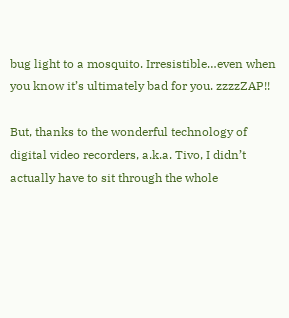bug light to a mosquito. Irresistible…even when you know it’s ultimately bad for you. zzzzZAP!!

But, thanks to the wonderful technology of digital video recorders, a.k.a. Tivo, I didn’t actually have to sit through the whole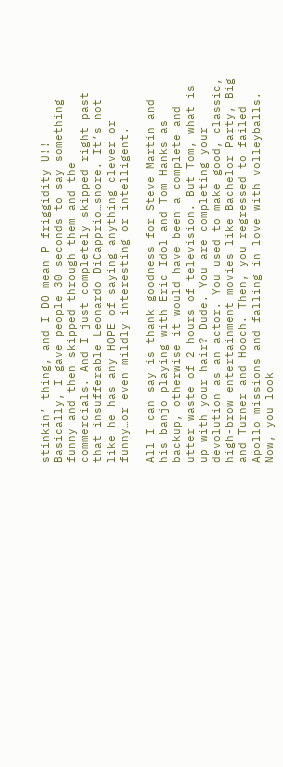stinkin’ thing, and I DO mean P friggidity U!! Basically, I gave people 30 seconds to say something funny and then skipped through them and the commercials. And I just completely skipped right past that insufferable Leonardo DiCapprio…snore. It’s not like he has any HOPE of saying anything clever or funny…or even mildly interesting or intelligent.

All I can say is thank goodness for Steve Martin and his banjo playing with Eric Idol and Tom Hanks as backup, otherwise it would have been a complete and utter waste of 2 hours of television. But Tom, what is up with your hair? Dude. You are completing your devolution as an actor. You used to make good, classic, high-brow entertainment movies like Bachelor Party, Big and Turner and Hooch. Then, you regressed to failed Apollo missions and falling in love with volleyballs. Now, you look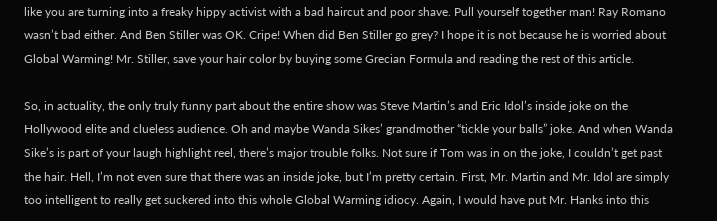like you are turning into a freaky hippy activist with a bad haircut and poor shave. Pull yourself together man! Ray Romano wasn’t bad either. And Ben Stiller was OK. Cripe! When did Ben Stiller go grey? I hope it is not because he is worried about Global Warming! Mr. Stiller, save your hair color by buying some Grecian Formula and reading the rest of this article.

So, in actuality, the only truly funny part about the entire show was Steve Martin’s and Eric Idol’s inside joke on the Hollywood elite and clueless audience. Oh and maybe Wanda Sikes’ grandmother “tickle your balls” joke. And when Wanda Sike’s is part of your laugh highlight reel, there’s major trouble folks. Not sure if Tom was in on the joke, I couldn’t get past the hair. Hell, I’m not even sure that there was an inside joke, but I’m pretty certain. First, Mr. Martin and Mr. Idol are simply too intelligent to really get suckered into this whole Global Warming idiocy. Again, I would have put Mr. Hanks into this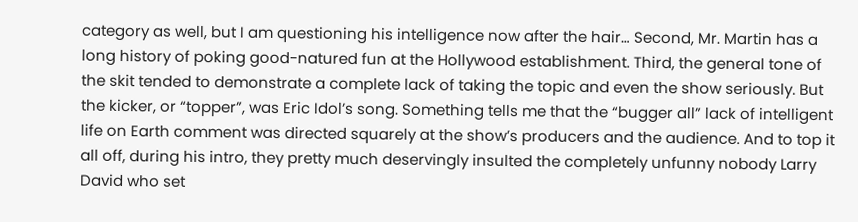category as well, but I am questioning his intelligence now after the hair… Second, Mr. Martin has a long history of poking good-natured fun at the Hollywood establishment. Third, the general tone of the skit tended to demonstrate a complete lack of taking the topic and even the show seriously. But the kicker, or “topper”, was Eric Idol’s song. Something tells me that the “bugger all” lack of intelligent life on Earth comment was directed squarely at the show’s producers and the audience. And to top it all off, during his intro, they pretty much deservingly insulted the completely unfunny nobody Larry David who set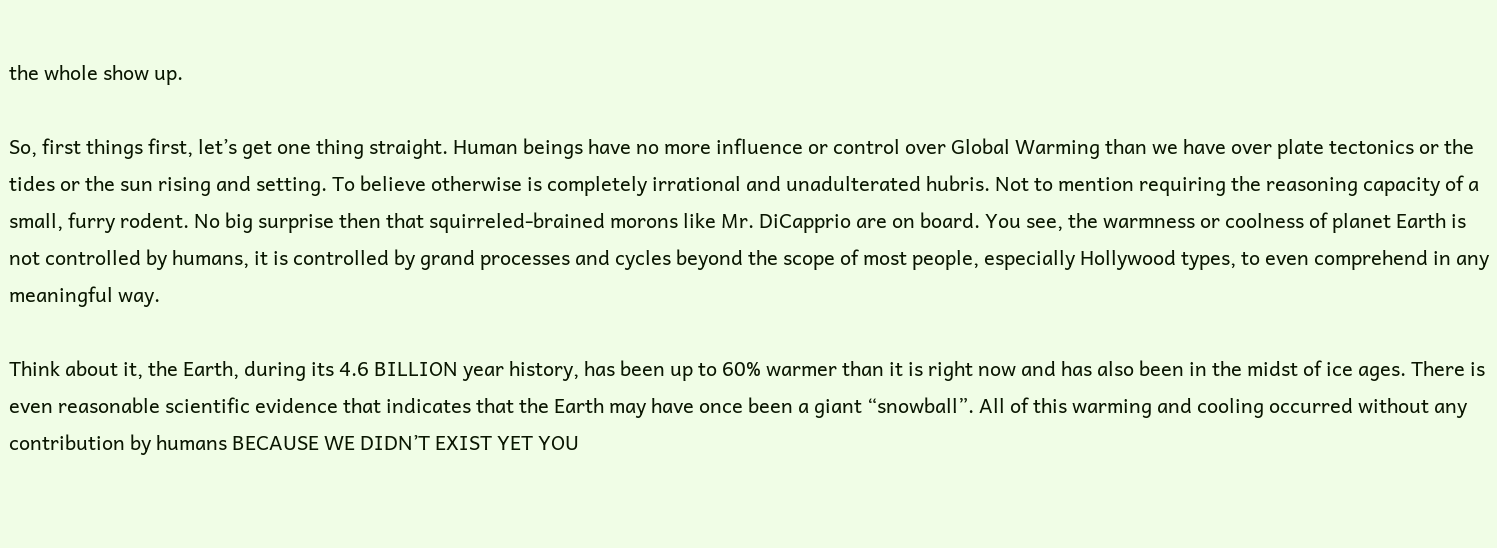the whole show up.

So, first things first, let’s get one thing straight. Human beings have no more influence or control over Global Warming than we have over plate tectonics or the tides or the sun rising and setting. To believe otherwise is completely irrational and unadulterated hubris. Not to mention requiring the reasoning capacity of a small, furry rodent. No big surprise then that squirreled-brained morons like Mr. DiCapprio are on board. You see, the warmness or coolness of planet Earth is not controlled by humans, it is controlled by grand processes and cycles beyond the scope of most people, especially Hollywood types, to even comprehend in any meaningful way.

Think about it, the Earth, during its 4.6 BILLION year history, has been up to 60% warmer than it is right now and has also been in the midst of ice ages. There is even reasonable scientific evidence that indicates that the Earth may have once been a giant “snowball”. All of this warming and cooling occurred without any contribution by humans BECAUSE WE DIDN’T EXIST YET YOU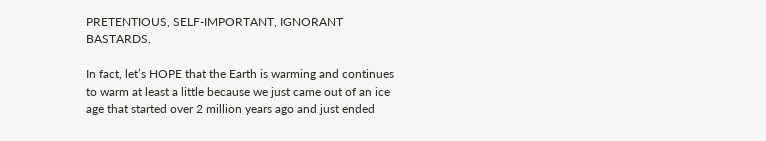PRETENTIOUS, SELF-IMPORTANT, IGNORANT BASTARDS.

In fact, let’s HOPE that the Earth is warming and continues to warm at least a little because we just came out of an ice age that started over 2 million years ago and just ended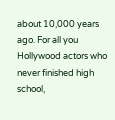about 10,000 years ago. For all you Hollywood actors who never finished high school,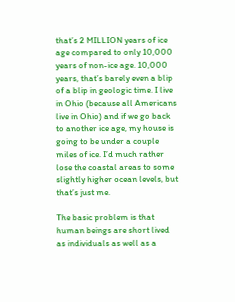that’s 2 MILLION years of ice age compared to only 10,000 years of non-ice age. 10,000 years, that’s barely even a blip of a blip in geologic time. I live in Ohio (because all Americans live in Ohio) and if we go back to another ice age, my house is going to be under a couple miles of ice. I’d much rather lose the coastal areas to some slightly higher ocean levels, but that’s just me.

The basic problem is that human beings are short lived as individuals as well as a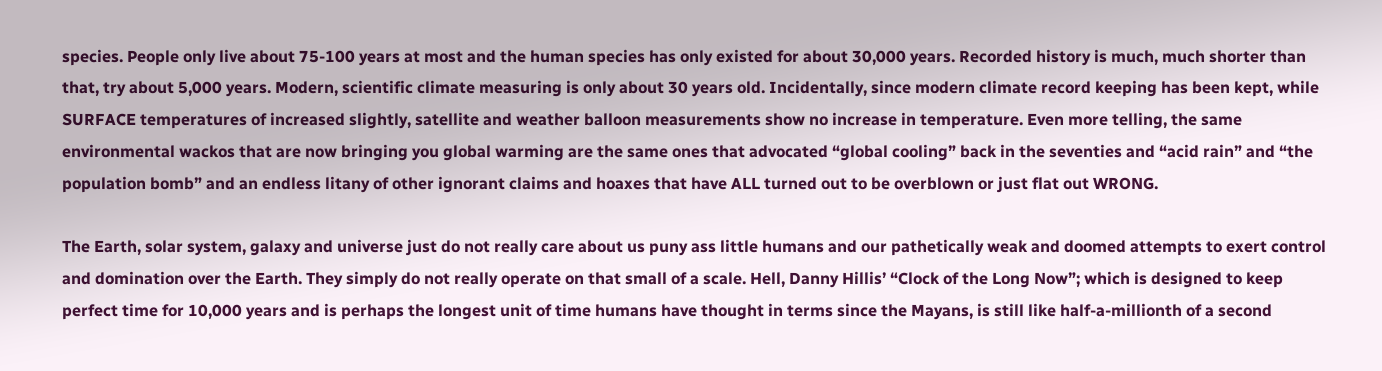species. People only live about 75-100 years at most and the human species has only existed for about 30,000 years. Recorded history is much, much shorter than that, try about 5,000 years. Modern, scientific climate measuring is only about 30 years old. Incidentally, since modern climate record keeping has been kept, while SURFACE temperatures of increased slightly, satellite and weather balloon measurements show no increase in temperature. Even more telling, the same environmental wackos that are now bringing you global warming are the same ones that advocated “global cooling” back in the seventies and “acid rain” and “the population bomb” and an endless litany of other ignorant claims and hoaxes that have ALL turned out to be overblown or just flat out WRONG.

The Earth, solar system, galaxy and universe just do not really care about us puny ass little humans and our pathetically weak and doomed attempts to exert control and domination over the Earth. They simply do not really operate on that small of a scale. Hell, Danny Hillis’ “Clock of the Long Now”; which is designed to keep perfect time for 10,000 years and is perhaps the longest unit of time humans have thought in terms since the Mayans, is still like half-a-millionth of a second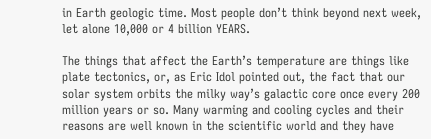in Earth geologic time. Most people don’t think beyond next week, let alone 10,000 or 4 billion YEARS.

The things that affect the Earth’s temperature are things like plate tectonics, or, as Eric Idol pointed out, the fact that our solar system orbits the milky way’s galactic core once every 200 million years or so. Many warming and cooling cycles and their reasons are well known in the scientific world and they have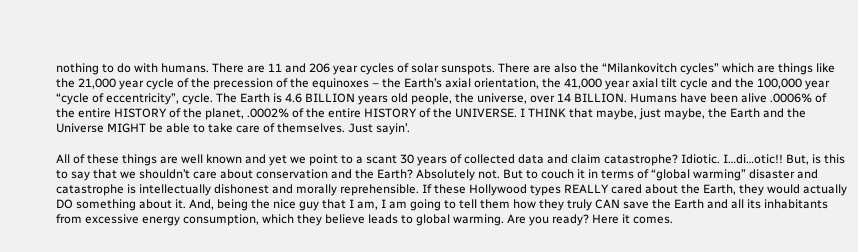nothing to do with humans. There are 11 and 206 year cycles of solar sunspots. There are also the “Milankovitch cycles” which are things like the 21,000 year cycle of the precession of the equinoxes – the Earth’s axial orientation, the 41,000 year axial tilt cycle and the 100,000 year “cycle of eccentricity”, cycle. The Earth is 4.6 BILLION years old people, the universe, over 14 BILLION. Humans have been alive .0006% of the entire HISTORY of the planet, .0002% of the entire HISTORY of the UNIVERSE. I THINK that maybe, just maybe, the Earth and the Universe MIGHT be able to take care of themselves. Just sayin’.

All of these things are well known and yet we point to a scant 30 years of collected data and claim catastrophe? Idiotic. I…di…otic!! But, is this to say that we shouldn’t care about conservation and the Earth? Absolutely not. But to couch it in terms of “global warming” disaster and catastrophe is intellectually dishonest and morally reprehensible. If these Hollywood types REALLY cared about the Earth, they would actually DO something about it. And, being the nice guy that I am, I am going to tell them how they truly CAN save the Earth and all its inhabitants from excessive energy consumption, which they believe leads to global warming. Are you ready? Here it comes.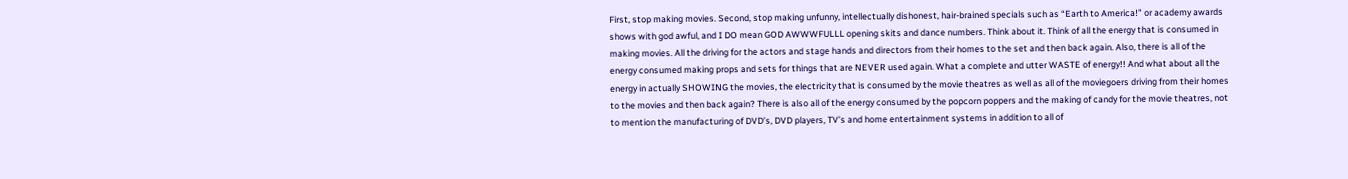First, stop making movies. Second, stop making unfunny, intellectually dishonest, hair-brained specials such as “Earth to America!” or academy awards shows with god awful, and I DO mean GOD AWWWFULLL opening skits and dance numbers. Think about it. Think of all the energy that is consumed in making movies. All the driving for the actors and stage hands and directors from their homes to the set and then back again. Also, there is all of the energy consumed making props and sets for things that are NEVER used again. What a complete and utter WASTE of energy!! And what about all the energy in actually SHOWING the movies, the electricity that is consumed by the movie theatres as well as all of the moviegoers driving from their homes to the movies and then back again? There is also all of the energy consumed by the popcorn poppers and the making of candy for the movie theatres, not to mention the manufacturing of DVD’s, DVD players, TV’s and home entertainment systems in addition to all of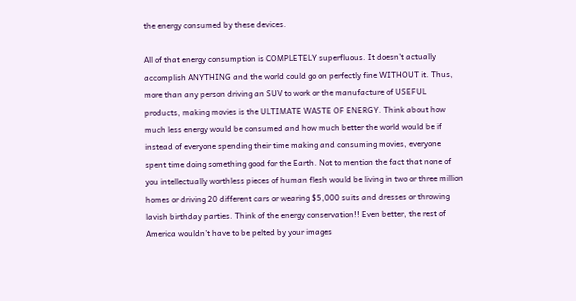the energy consumed by these devices.

All of that energy consumption is COMPLETELY superfluous. It doesn’t actually accomplish ANYTHING and the world could go on perfectly fine WITHOUT it. Thus, more than any person driving an SUV to work or the manufacture of USEFUL products, making movies is the ULTIMATE WASTE OF ENERGY. Think about how much less energy would be consumed and how much better the world would be if instead of everyone spending their time making and consuming movies, everyone spent time doing something good for the Earth. Not to mention the fact that none of you intellectually worthless pieces of human flesh would be living in two or three million homes or driving 20 different cars or wearing $5,000 suits and dresses or throwing lavish birthday parties. Think of the energy conservation!! Even better, the rest of America wouldn’t have to be pelted by your images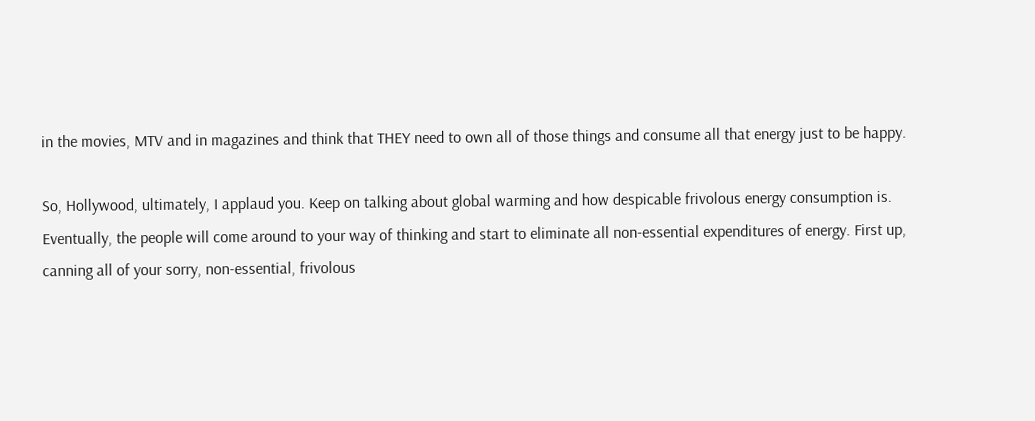in the movies, MTV and in magazines and think that THEY need to own all of those things and consume all that energy just to be happy.

So, Hollywood, ultimately, I applaud you. Keep on talking about global warming and how despicable frivolous energy consumption is. Eventually, the people will come around to your way of thinking and start to eliminate all non-essential expenditures of energy. First up, canning all of your sorry, non-essential, frivolous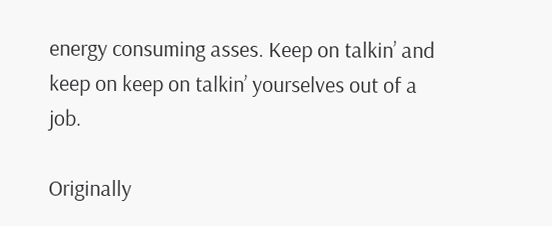energy consuming asses. Keep on talkin’ and keep on keep on talkin’ yourselves out of a job.

Originally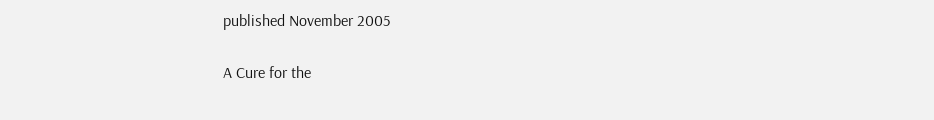published November 2005

A Cure for the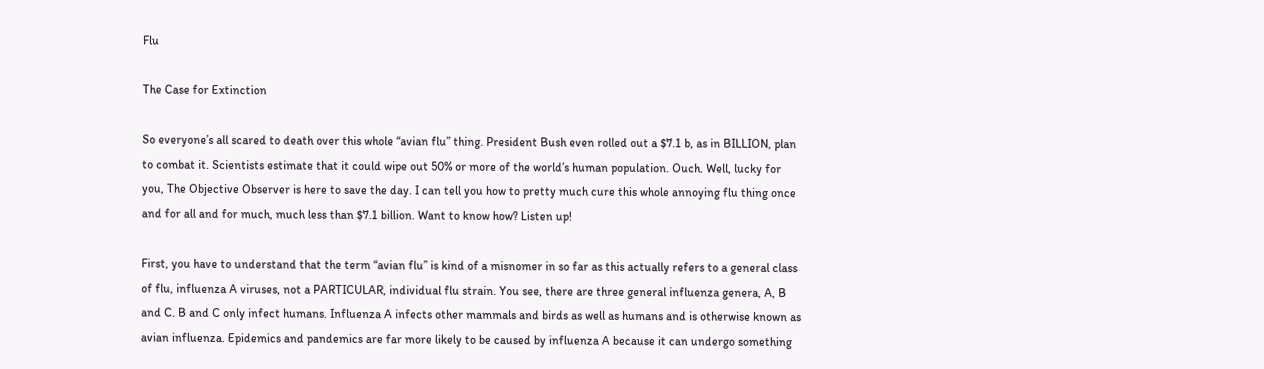Flu

The Case for Extinction

So everyone’s all scared to death over this whole “avian flu” thing. President Bush even rolled out a $7.1 b, as in BILLION, plan to combat it. Scientists estimate that it could wipe out 50% or more of the world’s human population. Ouch. Well, lucky for you, The Objective Observer is here to save the day. I can tell you how to pretty much cure this whole annoying flu thing once and for all and for much, much less than $7.1 billion. Want to know how? Listen up!

First, you have to understand that the term “avian flu” is kind of a misnomer in so far as this actually refers to a general class of flu, influenza A viruses, not a PARTICULAR, individual flu strain. You see, there are three general influenza genera, A, B and C. B and C only infect humans. Influenza A infects other mammals and birds as well as humans and is otherwise known as avian influenza. Epidemics and pandemics are far more likely to be caused by influenza A because it can undergo something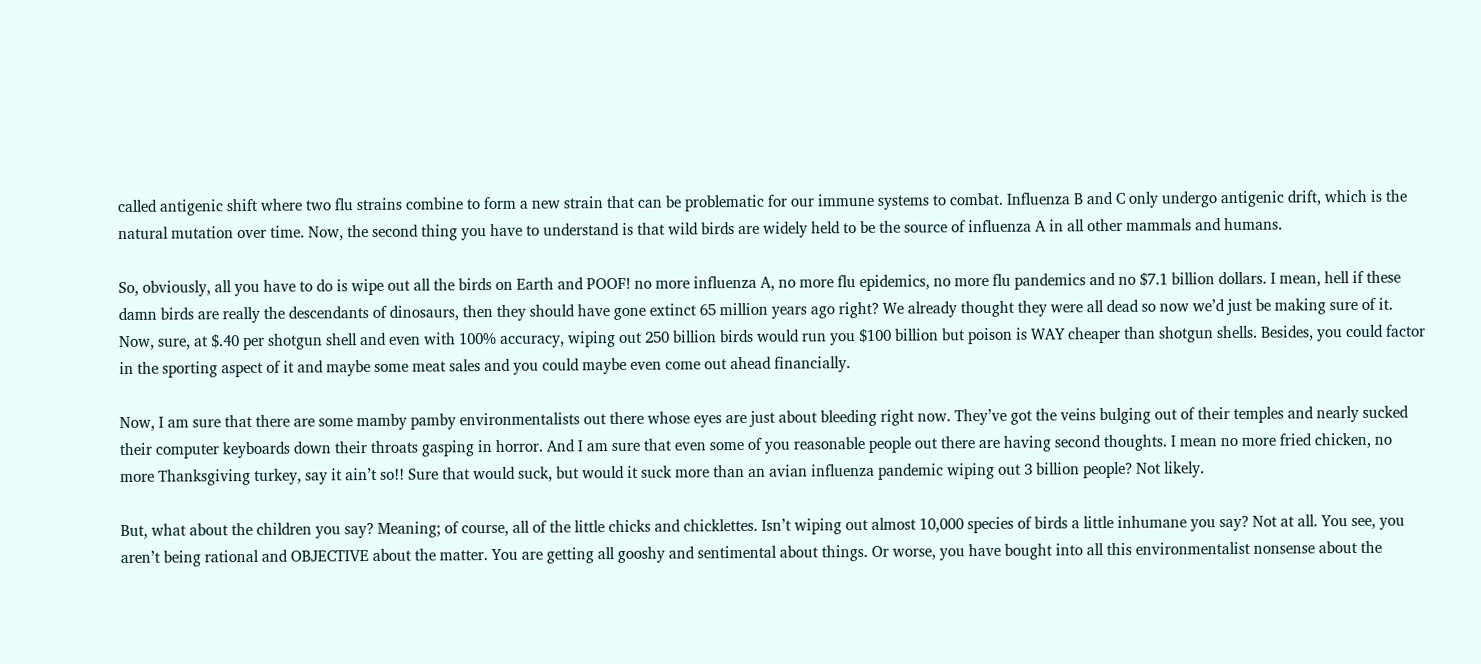called antigenic shift where two flu strains combine to form a new strain that can be problematic for our immune systems to combat. Influenza B and C only undergo antigenic drift, which is the natural mutation over time. Now, the second thing you have to understand is that wild birds are widely held to be the source of influenza A in all other mammals and humans.

So, obviously, all you have to do is wipe out all the birds on Earth and POOF! no more influenza A, no more flu epidemics, no more flu pandemics and no $7.1 billion dollars. I mean, hell if these damn birds are really the descendants of dinosaurs, then they should have gone extinct 65 million years ago right? We already thought they were all dead so now we’d just be making sure of it. Now, sure, at $.40 per shotgun shell and even with 100% accuracy, wiping out 250 billion birds would run you $100 billion but poison is WAY cheaper than shotgun shells. Besides, you could factor in the sporting aspect of it and maybe some meat sales and you could maybe even come out ahead financially.

Now, I am sure that there are some mamby pamby environmentalists out there whose eyes are just about bleeding right now. They’ve got the veins bulging out of their temples and nearly sucked their computer keyboards down their throats gasping in horror. And I am sure that even some of you reasonable people out there are having second thoughts. I mean no more fried chicken, no more Thanksgiving turkey, say it ain’t so!! Sure that would suck, but would it suck more than an avian influenza pandemic wiping out 3 billion people? Not likely.

But, what about the children you say? Meaning; of course, all of the little chicks and chicklettes. Isn’t wiping out almost 10,000 species of birds a little inhumane you say? Not at all. You see, you aren’t being rational and OBJECTIVE about the matter. You are getting all gooshy and sentimental about things. Or worse, you have bought into all this environmentalist nonsense about the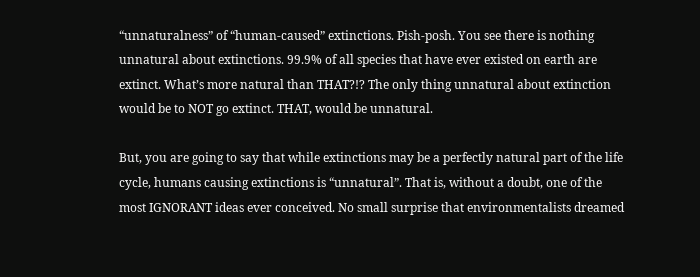“unnaturalness” of “human-caused” extinctions. Pish-posh. You see there is nothing unnatural about extinctions. 99.9% of all species that have ever existed on earth are extinct. What’s more natural than THAT?!? The only thing unnatural about extinction would be to NOT go extinct. THAT, would be unnatural.

But, you are going to say that while extinctions may be a perfectly natural part of the life cycle, humans causing extinctions is “unnatural”. That is, without a doubt, one of the most IGNORANT ideas ever conceived. No small surprise that environmentalists dreamed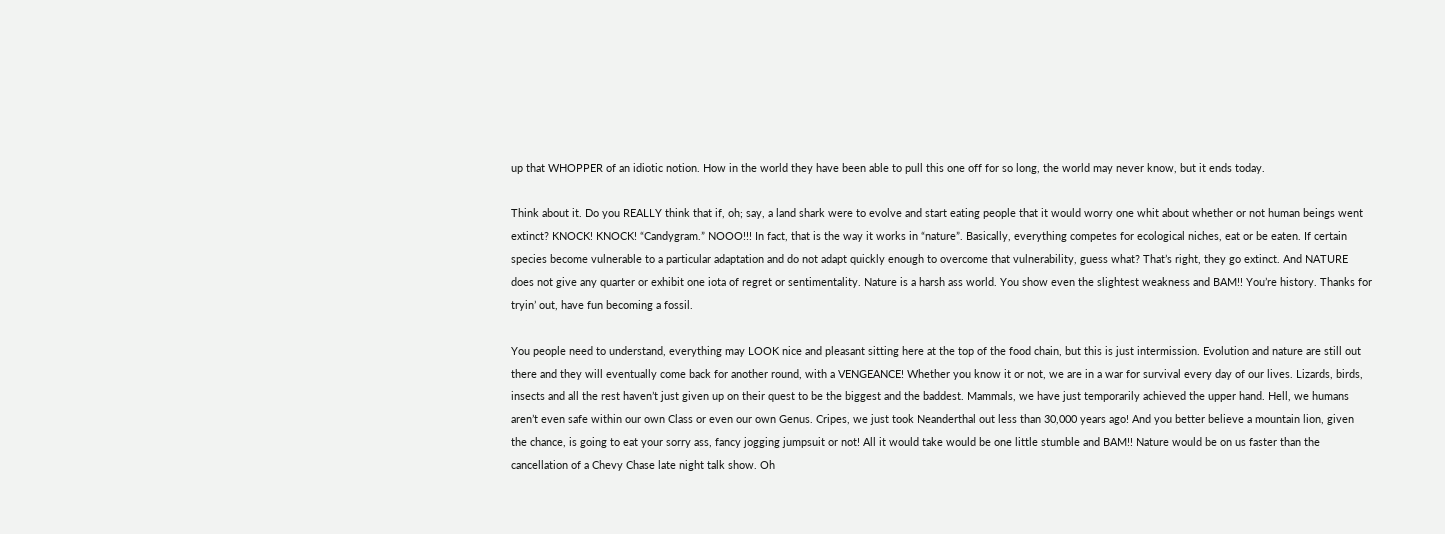up that WHOPPER of an idiotic notion. How in the world they have been able to pull this one off for so long, the world may never know, but it ends today.

Think about it. Do you REALLY think that if, oh; say, a land shark were to evolve and start eating people that it would worry one whit about whether or not human beings went extinct? KNOCK! KNOCK! “Candygram.” NOOO!!! In fact, that is the way it works in “nature”. Basically, everything competes for ecological niches, eat or be eaten. If certain species become vulnerable to a particular adaptation and do not adapt quickly enough to overcome that vulnerability, guess what? That’s right, they go extinct. And NATURE does not give any quarter or exhibit one iota of regret or sentimentality. Nature is a harsh ass world. You show even the slightest weakness and BAM!! You’re history. Thanks for tryin’ out, have fun becoming a fossil.

You people need to understand, everything may LOOK nice and pleasant sitting here at the top of the food chain, but this is just intermission. Evolution and nature are still out there and they will eventually come back for another round, with a VENGEANCE! Whether you know it or not, we are in a war for survival every day of our lives. Lizards, birds, insects and all the rest haven’t just given up on their quest to be the biggest and the baddest. Mammals, we have just temporarily achieved the upper hand. Hell, we humans aren’t even safe within our own Class or even our own Genus. Cripes, we just took Neanderthal out less than 30,000 years ago! And you better believe a mountain lion, given the chance, is going to eat your sorry ass, fancy jogging jumpsuit or not! All it would take would be one little stumble and BAM!! Nature would be on us faster than the cancellation of a Chevy Chase late night talk show. Oh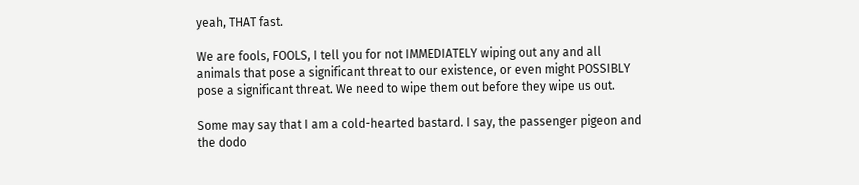yeah, THAT fast.

We are fools, FOOLS, I tell you for not IMMEDIATELY wiping out any and all animals that pose a significant threat to our existence, or even might POSSIBLY pose a significant threat. We need to wipe them out before they wipe us out.

Some may say that I am a cold-hearted bastard. I say, the passenger pigeon and the dodo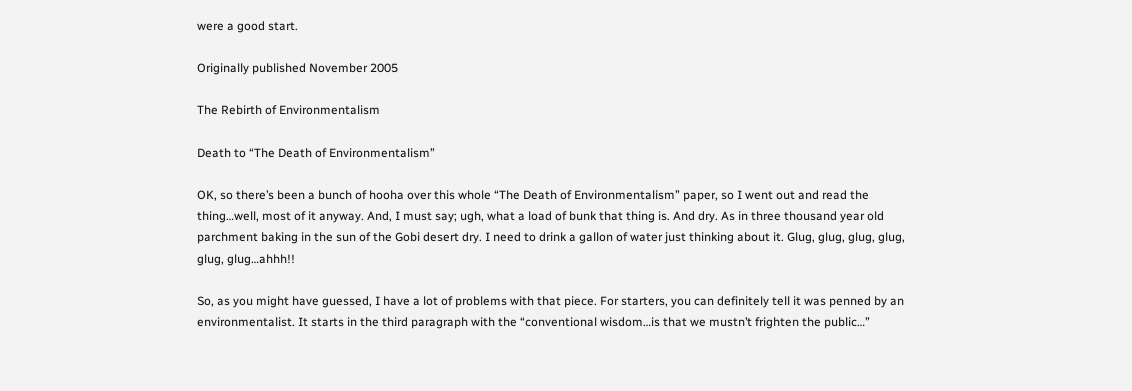were a good start.

Originally published November 2005

The Rebirth of Environmentalism

Death to “The Death of Environmentalism”

OK, so there’s been a bunch of hooha over this whole “The Death of Environmentalism” paper, so I went out and read the thing…well, most of it anyway. And, I must say; ugh, what a load of bunk that thing is. And dry. As in three thousand year old parchment baking in the sun of the Gobi desert dry. I need to drink a gallon of water just thinking about it. Glug, glug, glug, glug, glug, glug…ahhh!!

So, as you might have guessed, I have a lot of problems with that piece. For starters, you can definitely tell it was penned by an environmentalist. It starts in the third paragraph with the “conventional wisdom…is that we mustn’t frighten the public…”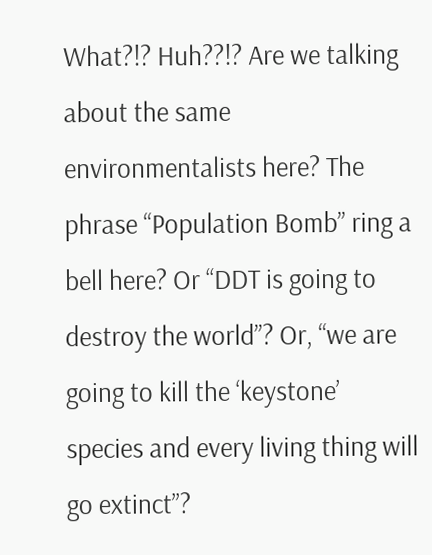What?!? Huh??!? Are we talking about the same environmentalists here? The phrase “Population Bomb” ring a bell here? Or “DDT is going to destroy the world”? Or, “we are going to kill the ‘keystone’ species and every living thing will go extinct”?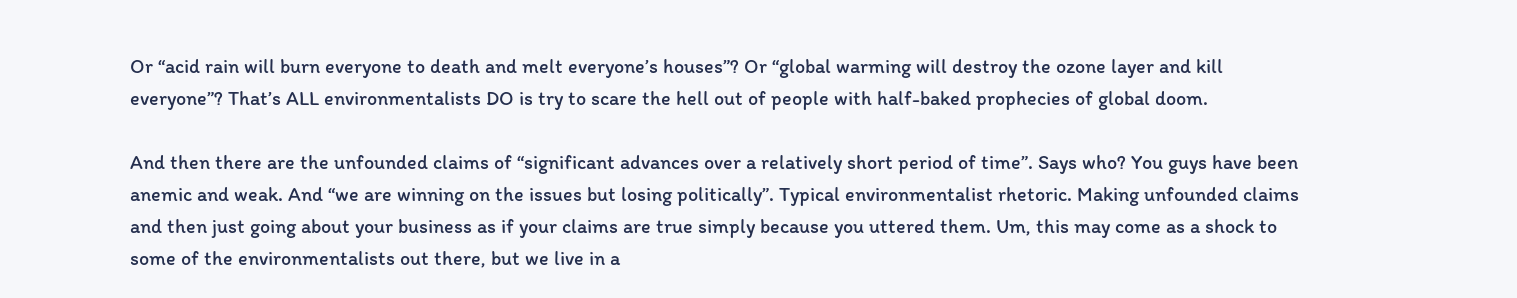Or “acid rain will burn everyone to death and melt everyone’s houses”? Or “global warming will destroy the ozone layer and kill everyone”? That’s ALL environmentalists DO is try to scare the hell out of people with half-baked prophecies of global doom.

And then there are the unfounded claims of “significant advances over a relatively short period of time”. Says who? You guys have been anemic and weak. And “we are winning on the issues but losing politically”. Typical environmentalist rhetoric. Making unfounded claims and then just going about your business as if your claims are true simply because you uttered them. Um, this may come as a shock to some of the environmentalists out there, but we live in a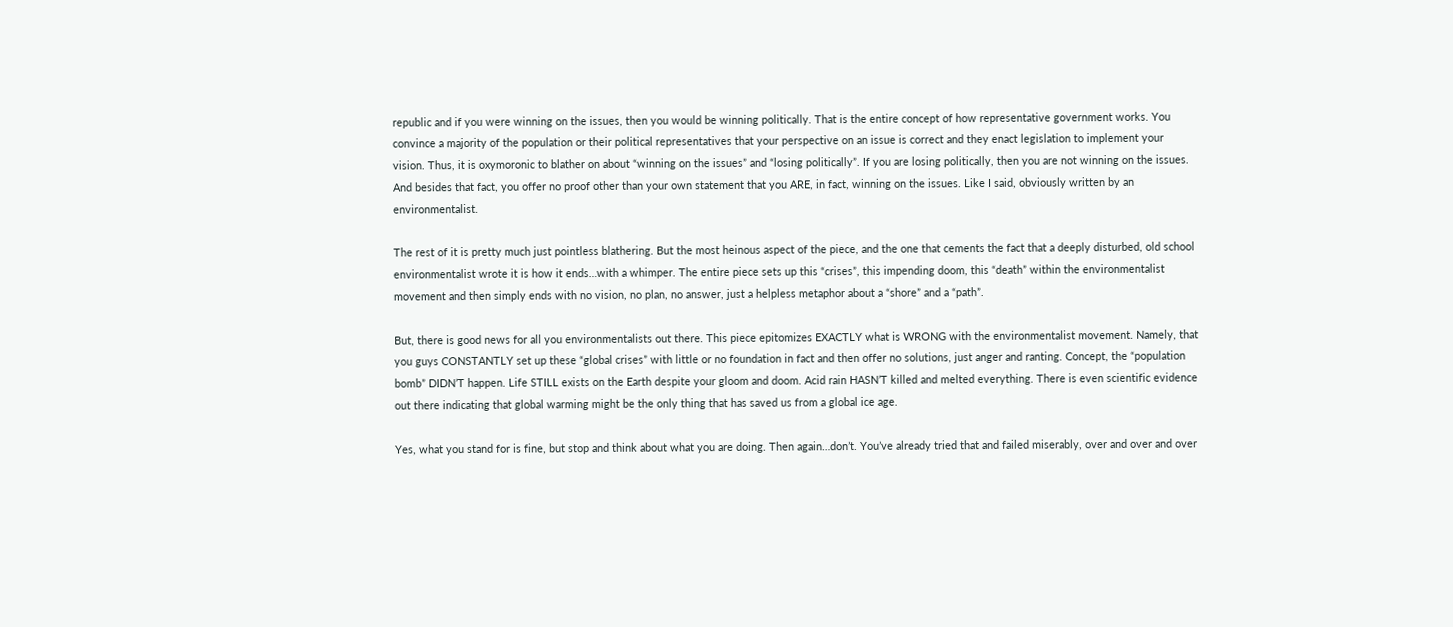republic and if you were winning on the issues, then you would be winning politically. That is the entire concept of how representative government works. You convince a majority of the population or their political representatives that your perspective on an issue is correct and they enact legislation to implement your vision. Thus, it is oxymoronic to blather on about “winning on the issues” and “losing politically”. If you are losing politically, then you are not winning on the issues. And besides that fact, you offer no proof other than your own statement that you ARE, in fact, winning on the issues. Like I said, obviously written by an environmentalist.

The rest of it is pretty much just pointless blathering. But the most heinous aspect of the piece, and the one that cements the fact that a deeply disturbed, old school environmentalist wrote it is how it ends…with a whimper. The entire piece sets up this “crises”, this impending doom, this “death” within the environmentalist movement and then simply ends with no vision, no plan, no answer, just a helpless metaphor about a “shore” and a “path”.

But, there is good news for all you environmentalists out there. This piece epitomizes EXACTLY what is WRONG with the environmentalist movement. Namely, that you guys CONSTANTLY set up these “global crises” with little or no foundation in fact and then offer no solutions, just anger and ranting. Concept, the “population bomb” DIDN’T happen. Life STILL exists on the Earth despite your gloom and doom. Acid rain HASN’T killed and melted everything. There is even scientific evidence out there indicating that global warming might be the only thing that has saved us from a global ice age.

Yes, what you stand for is fine, but stop and think about what you are doing. Then again…don’t. You’ve already tried that and failed miserably, over and over and over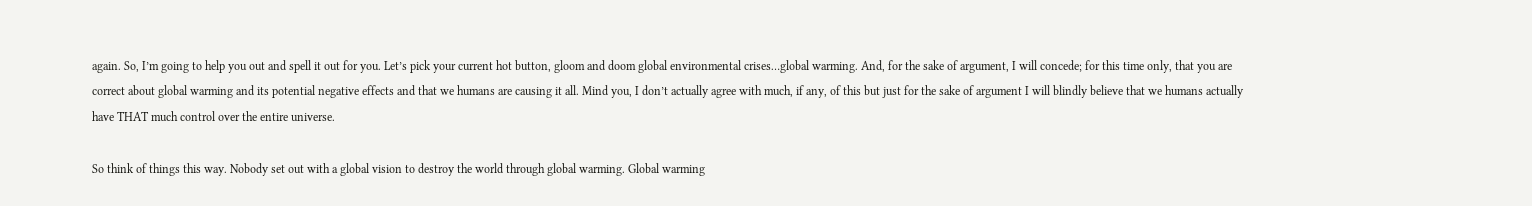again. So, I’m going to help you out and spell it out for you. Let’s pick your current hot button, gloom and doom global environmental crises…global warming. And, for the sake of argument, I will concede; for this time only, that you are correct about global warming and its potential negative effects and that we humans are causing it all. Mind you, I don’t actually agree with much, if any, of this but just for the sake of argument I will blindly believe that we humans actually have THAT much control over the entire universe.

So think of things this way. Nobody set out with a global vision to destroy the world through global warming. Global warming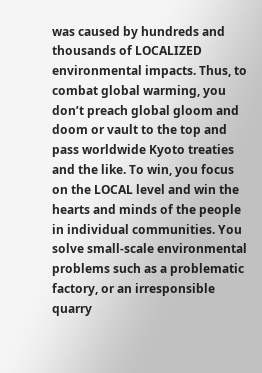was caused by hundreds and thousands of LOCALIZED environmental impacts. Thus, to combat global warming, you don’t preach global gloom and doom or vault to the top and pass worldwide Kyoto treaties and the like. To win, you focus on the LOCAL level and win the hearts and minds of the people in individual communities. You solve small-scale environmental problems such as a problematic factory, or an irresponsible quarry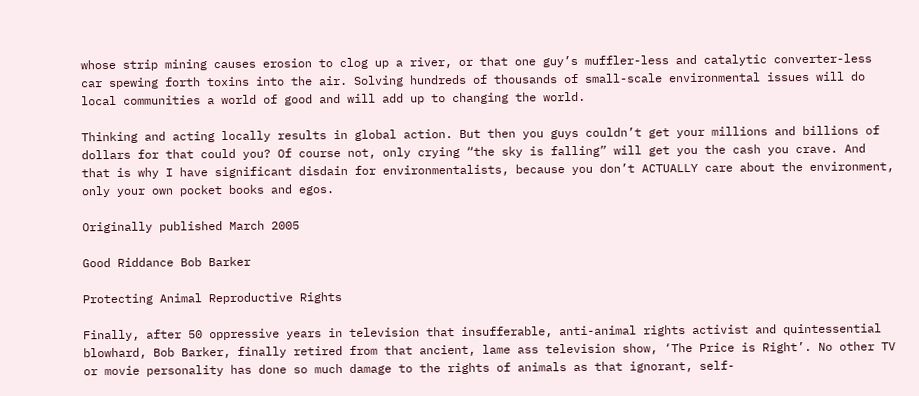whose strip mining causes erosion to clog up a river, or that one guy’s muffler-less and catalytic converter-less car spewing forth toxins into the air. Solving hundreds of thousands of small-scale environmental issues will do local communities a world of good and will add up to changing the world.

Thinking and acting locally results in global action. But then you guys couldn’t get your millions and billions of dollars for that could you? Of course not, only crying “the sky is falling” will get you the cash you crave. And that is why I have significant disdain for environmentalists, because you don’t ACTUALLY care about the environment, only your own pocket books and egos.

Originally published March 2005

Good Riddance Bob Barker

Protecting Animal Reproductive Rights

Finally, after 50 oppressive years in television that insufferable, anti-animal rights activist and quintessential blowhard, Bob Barker, finally retired from that ancient, lame ass television show, ‘The Price is Right’. No other TV or movie personality has done so much damage to the rights of animals as that ignorant, self-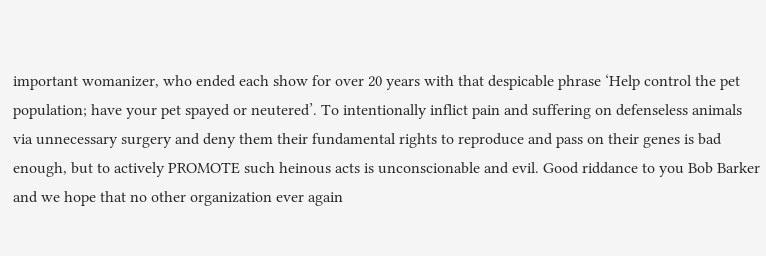important womanizer, who ended each show for over 20 years with that despicable phrase ‘Help control the pet population; have your pet spayed or neutered’. To intentionally inflict pain and suffering on defenseless animals via unnecessary surgery and deny them their fundamental rights to reproduce and pass on their genes is bad enough, but to actively PROMOTE such heinous acts is unconscionable and evil. Good riddance to you Bob Barker and we hope that no other organization ever again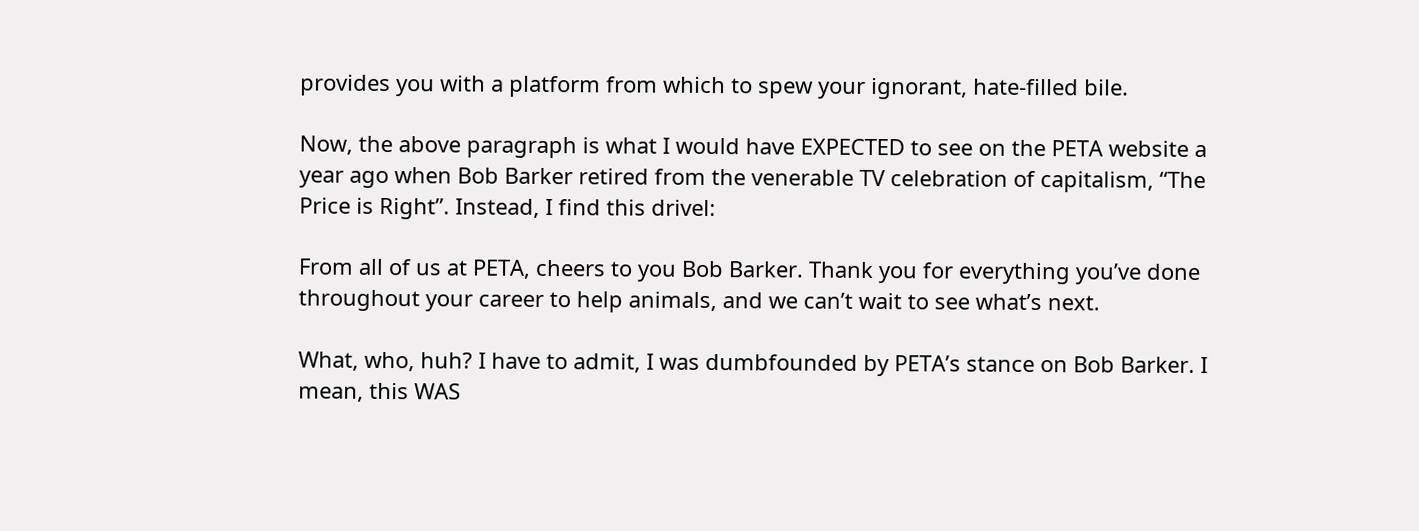provides you with a platform from which to spew your ignorant, hate-filled bile.

Now, the above paragraph is what I would have EXPECTED to see on the PETA website a year ago when Bob Barker retired from the venerable TV celebration of capitalism, “The Price is Right”. Instead, I find this drivel:

From all of us at PETA, cheers to you Bob Barker. Thank you for everything you’ve done throughout your career to help animals, and we can’t wait to see what’s next.

What, who, huh? I have to admit, I was dumbfounded by PETA’s stance on Bob Barker. I mean, this WAS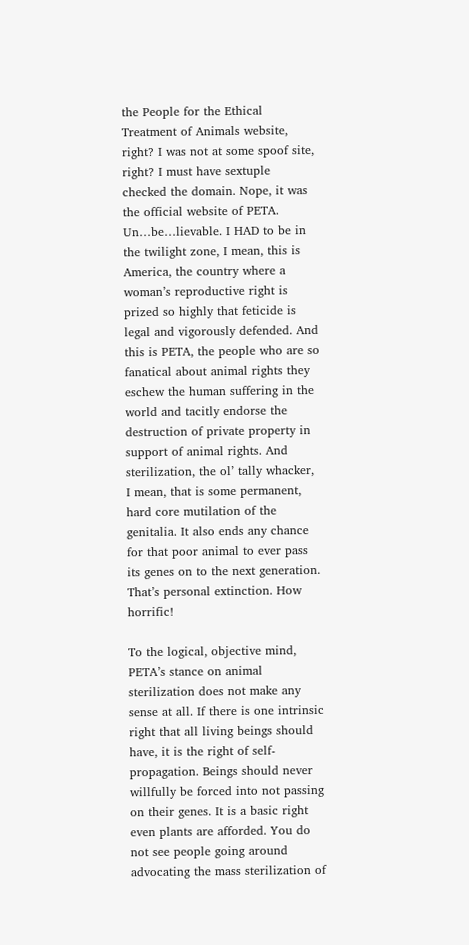the People for the Ethical Treatment of Animals website, right? I was not at some spoof site, right? I must have sextuple checked the domain. Nope, it was the official website of PETA. Un…be…lievable. I HAD to be in the twilight zone, I mean, this is America, the country where a woman’s reproductive right is prized so highly that feticide is legal and vigorously defended. And this is PETA, the people who are so fanatical about animal rights they eschew the human suffering in the world and tacitly endorse the destruction of private property in support of animal rights. And sterilization, the ol’ tally whacker, I mean, that is some permanent, hard core mutilation of the genitalia. It also ends any chance for that poor animal to ever pass its genes on to the next generation. That’s personal extinction. How horrific!

To the logical, objective mind, PETA’s stance on animal sterilization does not make any sense at all. If there is one intrinsic right that all living beings should have, it is the right of self-propagation. Beings should never willfully be forced into not passing on their genes. It is a basic right even plants are afforded. You do not see people going around advocating the mass sterilization of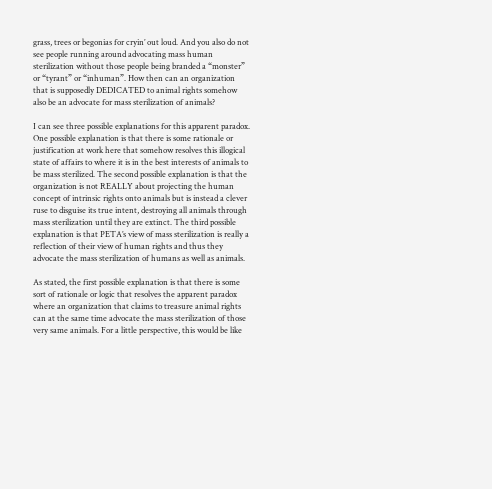grass, trees or begonias for cryin’ out loud. And you also do not see people running around advocating mass human sterilization without those people being branded a “monster” or “tyrant” or “inhuman”. How then can an organization that is supposedly DEDICATED to animal rights somehow also be an advocate for mass sterilization of animals?

I can see three possible explanations for this apparent paradox. One possible explanation is that there is some rationale or justification at work here that somehow resolves this illogical state of affairs to where it is in the best interests of animals to be mass sterilized. The second possible explanation is that the organization is not REALLY about projecting the human concept of intrinsic rights onto animals but is instead a clever ruse to disguise its true intent, destroying all animals through mass sterilization until they are extinct. The third possible explanation is that PETA’s view of mass sterilization is really a reflection of their view of human rights and thus they advocate the mass sterilization of humans as well as animals.

As stated, the first possible explanation is that there is some sort of rationale or logic that resolves the apparent paradox where an organization that claims to treasure animal rights can at the same time advocate the mass sterilization of those very same animals. For a little perspective, this would be like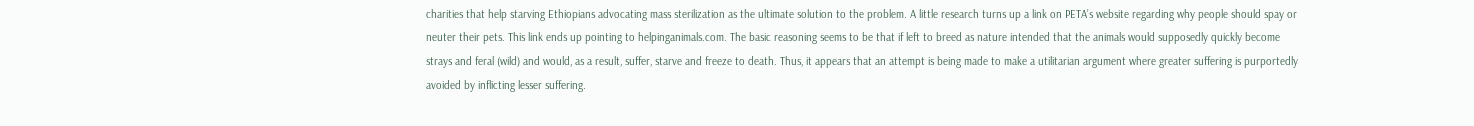charities that help starving Ethiopians advocating mass sterilization as the ultimate solution to the problem. A little research turns up a link on PETA’s website regarding why people should spay or neuter their pets. This link ends up pointing to helpinganimals.com. The basic reasoning seems to be that if left to breed as nature intended that the animals would supposedly quickly become strays and feral (wild) and would, as a result, suffer, starve and freeze to death. Thus, it appears that an attempt is being made to make a utilitarian argument where greater suffering is purportedly avoided by inflicting lesser suffering.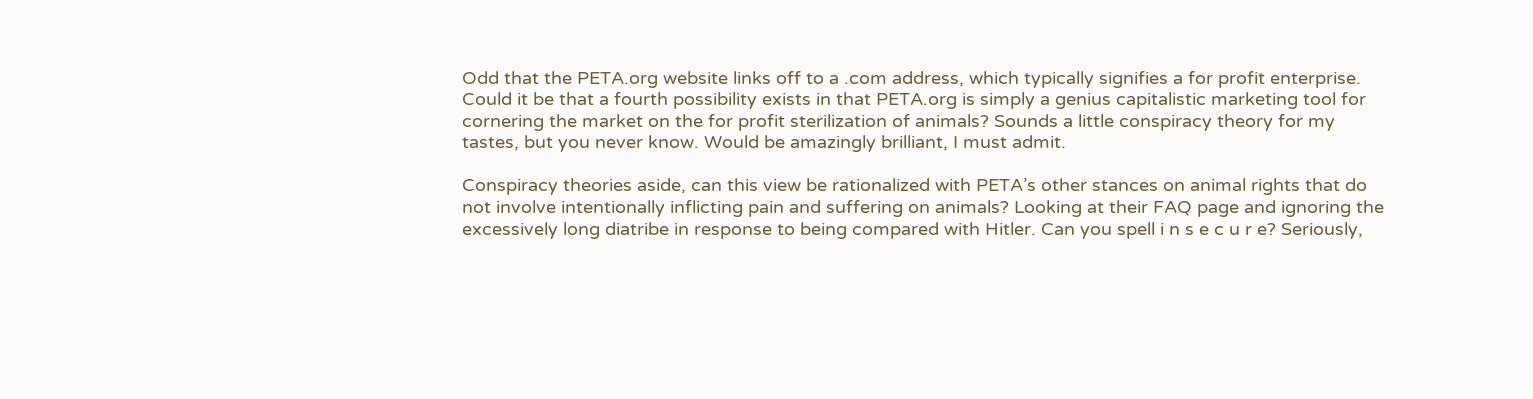Odd that the PETA.org website links off to a .com address, which typically signifies a for profit enterprise. Could it be that a fourth possibility exists in that PETA.org is simply a genius capitalistic marketing tool for cornering the market on the for profit sterilization of animals? Sounds a little conspiracy theory for my tastes, but you never know. Would be amazingly brilliant, I must admit.

Conspiracy theories aside, can this view be rationalized with PETA’s other stances on animal rights that do not involve intentionally inflicting pain and suffering on animals? Looking at their FAQ page and ignoring the excessively long diatribe in response to being compared with Hitler. Can you spell i n s e c u r e? Seriously,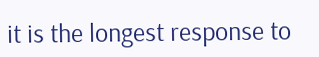it is the longest response to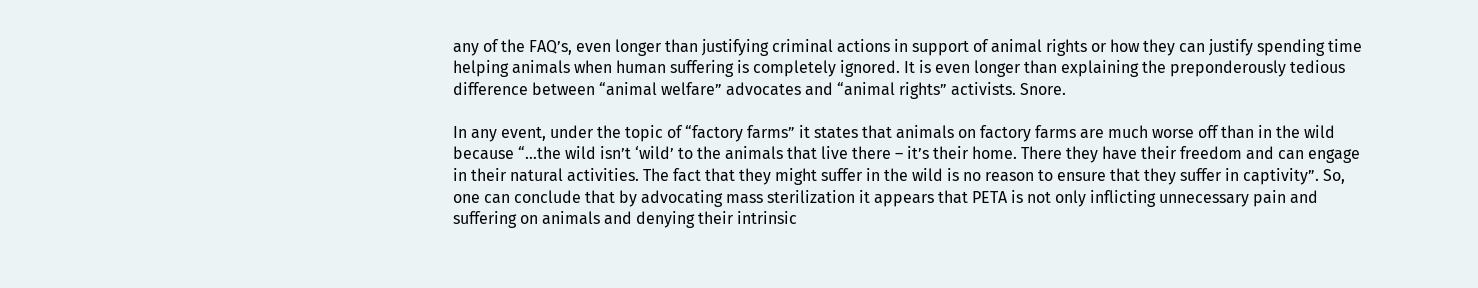any of the FAQ’s, even longer than justifying criminal actions in support of animal rights or how they can justify spending time helping animals when human suffering is completely ignored. It is even longer than explaining the preponderously tedious difference between “animal welfare” advocates and “animal rights” activists. Snore.

In any event, under the topic of “factory farms” it states that animals on factory farms are much worse off than in the wild because “…the wild isn’t ‘wild’ to the animals that live there – it’s their home. There they have their freedom and can engage in their natural activities. The fact that they might suffer in the wild is no reason to ensure that they suffer in captivity”. So, one can conclude that by advocating mass sterilization it appears that PETA is not only inflicting unnecessary pain and suffering on animals and denying their intrinsic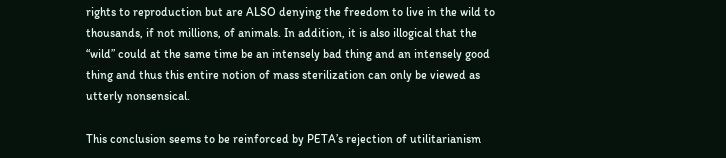rights to reproduction but are ALSO denying the freedom to live in the wild to thousands, if not millions, of animals. In addition, it is also illogical that the “wild” could at the same time be an intensely bad thing and an intensely good thing and thus this entire notion of mass sterilization can only be viewed as utterly nonsensical.

This conclusion seems to be reinforced by PETA’s rejection of utilitarianism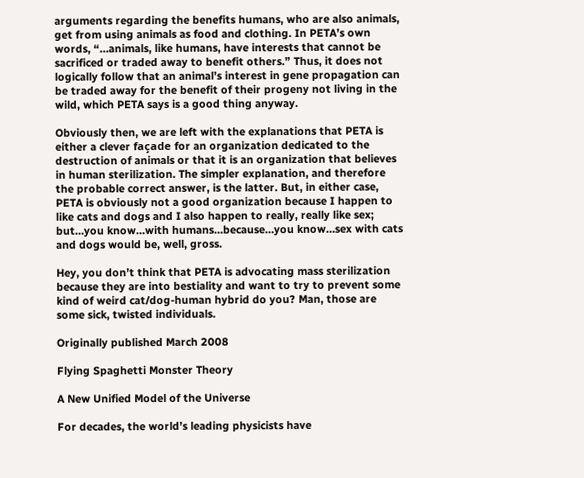arguments regarding the benefits humans, who are also animals, get from using animals as food and clothing. In PETA’s own words, “…animals, like humans, have interests that cannot be sacrificed or traded away to benefit others.” Thus, it does not logically follow that an animal’s interest in gene propagation can be traded away for the benefit of their progeny not living in the wild, which PETA says is a good thing anyway.

Obviously then, we are left with the explanations that PETA is either a clever façade for an organization dedicated to the destruction of animals or that it is an organization that believes in human sterilization. The simpler explanation, and therefore the probable correct answer, is the latter. But, in either case, PETA is obviously not a good organization because I happen to like cats and dogs and I also happen to really, really like sex; but…you know…with humans…because…you know…sex with cats and dogs would be, well, gross.

Hey, you don’t think that PETA is advocating mass sterilization because they are into bestiality and want to try to prevent some kind of weird cat/dog-human hybrid do you? Man, those are some sick, twisted individuals.

Originally published March 2008

Flying Spaghetti Monster Theory

A New Unified Model of the Universe

For decades, the world’s leading physicists have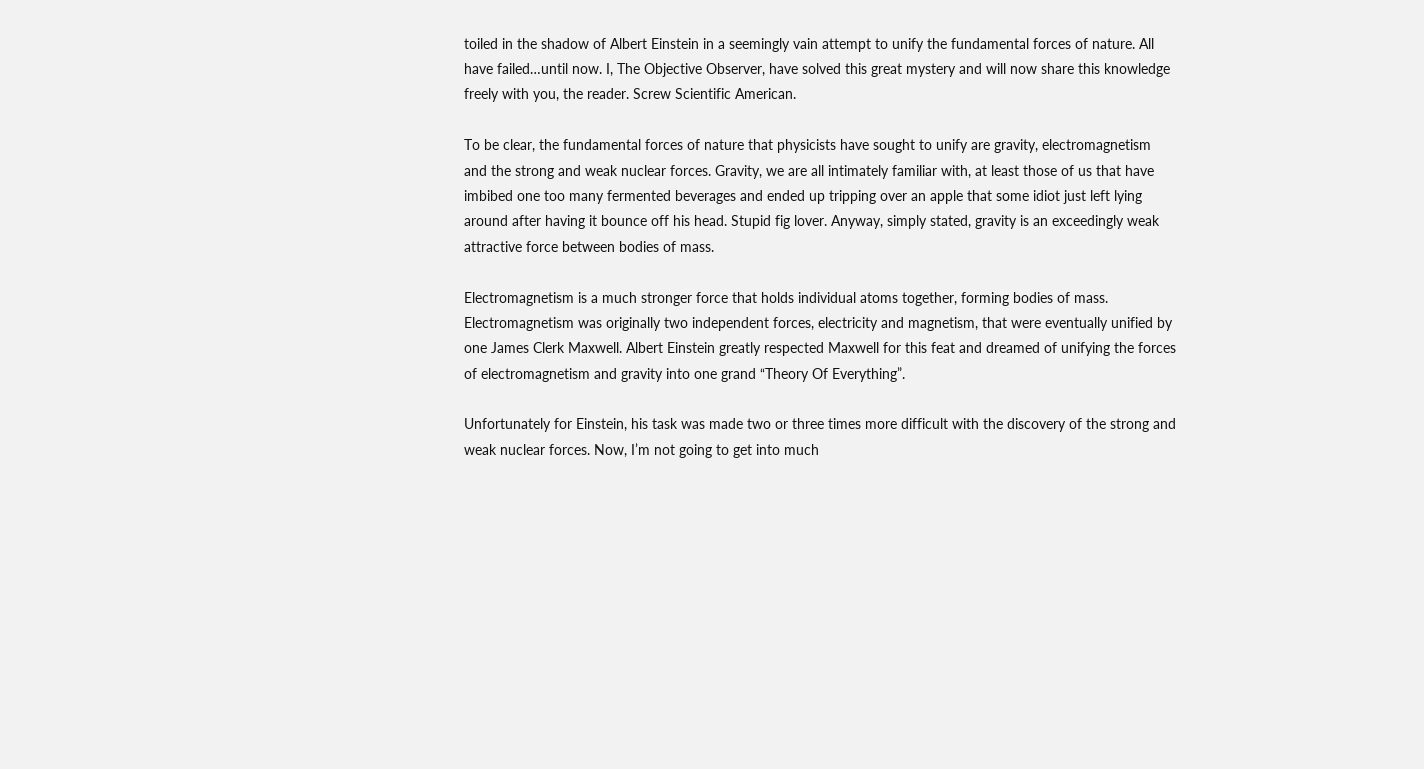toiled in the shadow of Albert Einstein in a seemingly vain attempt to unify the fundamental forces of nature. All have failed…until now. I, The Objective Observer, have solved this great mystery and will now share this knowledge freely with you, the reader. Screw Scientific American.

To be clear, the fundamental forces of nature that physicists have sought to unify are gravity, electromagnetism and the strong and weak nuclear forces. Gravity, we are all intimately familiar with, at least those of us that have imbibed one too many fermented beverages and ended up tripping over an apple that some idiot just left lying around after having it bounce off his head. Stupid fig lover. Anyway, simply stated, gravity is an exceedingly weak attractive force between bodies of mass.

Electromagnetism is a much stronger force that holds individual atoms together, forming bodies of mass. Electromagnetism was originally two independent forces, electricity and magnetism, that were eventually unified by one James Clerk Maxwell. Albert Einstein greatly respected Maxwell for this feat and dreamed of unifying the forces of electromagnetism and gravity into one grand “Theory Of Everything”.

Unfortunately for Einstein, his task was made two or three times more difficult with the discovery of the strong and weak nuclear forces. Now, I’m not going to get into much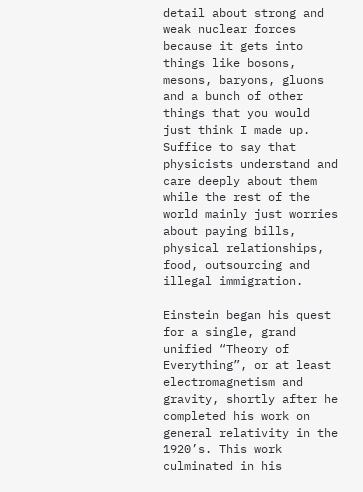detail about strong and weak nuclear forces because it gets into things like bosons, mesons, baryons, gluons and a bunch of other things that you would just think I made up. Suffice to say that physicists understand and care deeply about them while the rest of the world mainly just worries about paying bills, physical relationships, food, outsourcing and illegal immigration.

Einstein began his quest for a single, grand unified “Theory of Everything”, or at least electromagnetism and gravity, shortly after he completed his work on general relativity in the 1920’s. This work culminated in his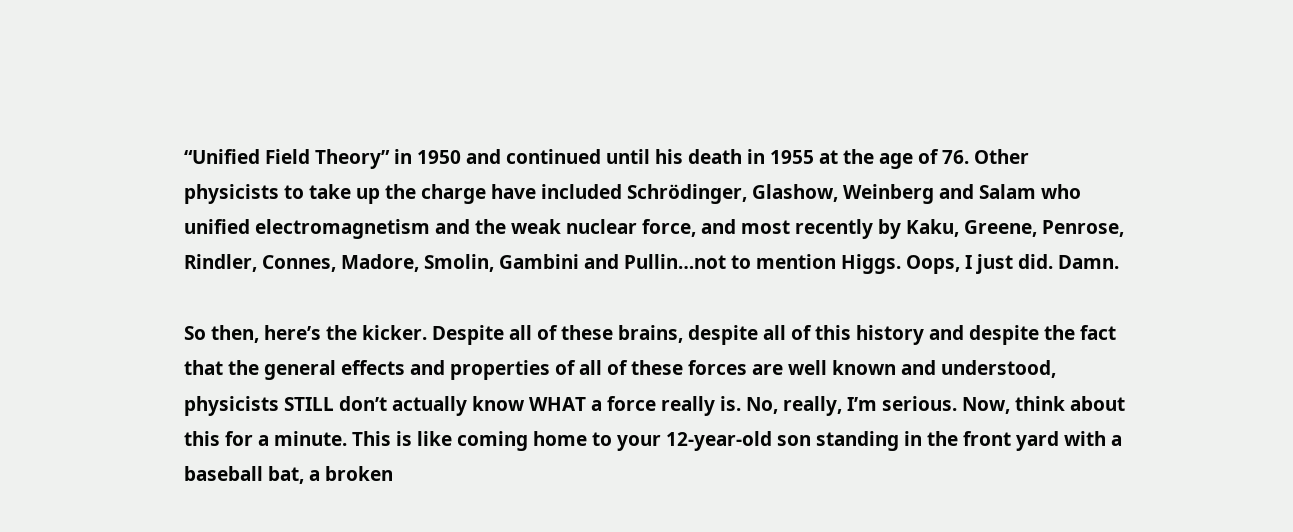“Unified Field Theory” in 1950 and continued until his death in 1955 at the age of 76. Other physicists to take up the charge have included Schrödinger, Glashow, Weinberg and Salam who unified electromagnetism and the weak nuclear force, and most recently by Kaku, Greene, Penrose, Rindler, Connes, Madore, Smolin, Gambini and Pullin…not to mention Higgs. Oops, I just did. Damn.

So then, here’s the kicker. Despite all of these brains, despite all of this history and despite the fact that the general effects and properties of all of these forces are well known and understood, physicists STILL don’t actually know WHAT a force really is. No, really, I’m serious. Now, think about this for a minute. This is like coming home to your 12-year-old son standing in the front yard with a baseball bat, a broken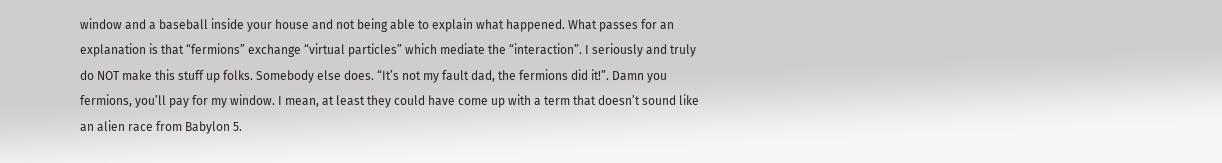window and a baseball inside your house and not being able to explain what happened. What passes for an explanation is that “fermions” exchange “virtual particles” which mediate the “interaction”. I seriously and truly do NOT make this stuff up folks. Somebody else does. “It’s not my fault dad, the fermions did it!”. Damn you fermions, you’ll pay for my window. I mean, at least they could have come up with a term that doesn’t sound like an alien race from Babylon 5.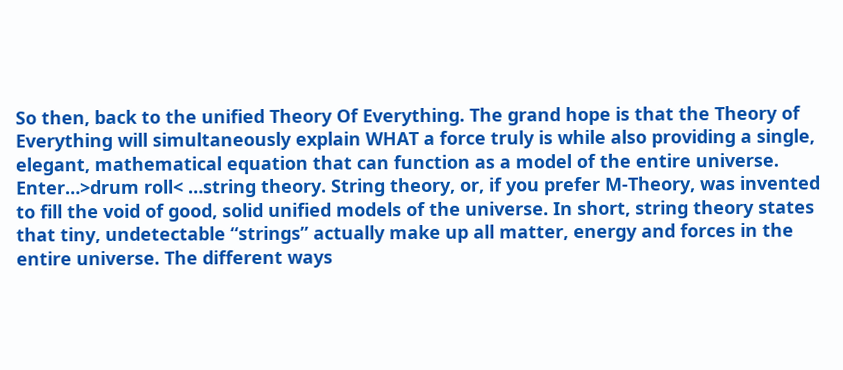So then, back to the unified Theory Of Everything. The grand hope is that the Theory of Everything will simultaneously explain WHAT a force truly is while also providing a single, elegant, mathematical equation that can function as a model of the entire universe. Enter…>drum roll< …string theory. String theory, or, if you prefer M-Theory, was invented to fill the void of good, solid unified models of the universe. In short, string theory states that tiny, undetectable “strings” actually make up all matter, energy and forces in the entire universe. The different ways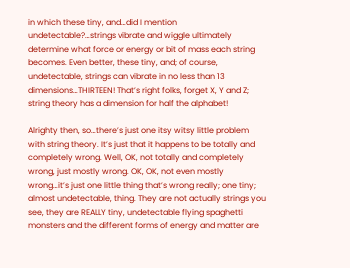in which these tiny, and…did I mention undetectable?…strings vibrate and wiggle ultimately determine what force or energy or bit of mass each string becomes. Even better, these tiny, and; of course, undetectable, strings can vibrate in no less than 13 dimensions…THIRTEEN! That’s right folks, forget X, Y and Z; string theory has a dimension for half the alphabet!

Alrighty then, so…there’s just one itsy witsy little problem with string theory. It’s just that it happens to be totally and completely wrong. Well, OK, not totally and completely wrong, just mostly wrong. OK, OK, not even mostly wrong…it’s just one little thing that’s wrong really; one tiny; almost undetectable, thing. They are not actually strings you see, they are REALLY tiny, undetectable flying spaghetti monsters and the different forms of energy and matter are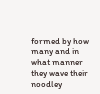formed by how many and in what manner they wave their noodley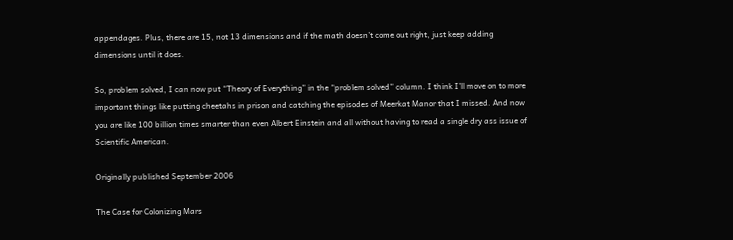appendages. Plus, there are 15, not 13 dimensions and if the math doesn’t come out right, just keep adding dimensions until it does.

So, problem solved, I can now put “Theory of Everything” in the “problem solved” column. I think I’ll move on to more important things like putting cheetahs in prison and catching the episodes of Meerkat Manor that I missed. And now you are like 100 billion times smarter than even Albert Einstein and all without having to read a single dry ass issue of Scientific American.

Originally published September 2006

The Case for Colonizing Mars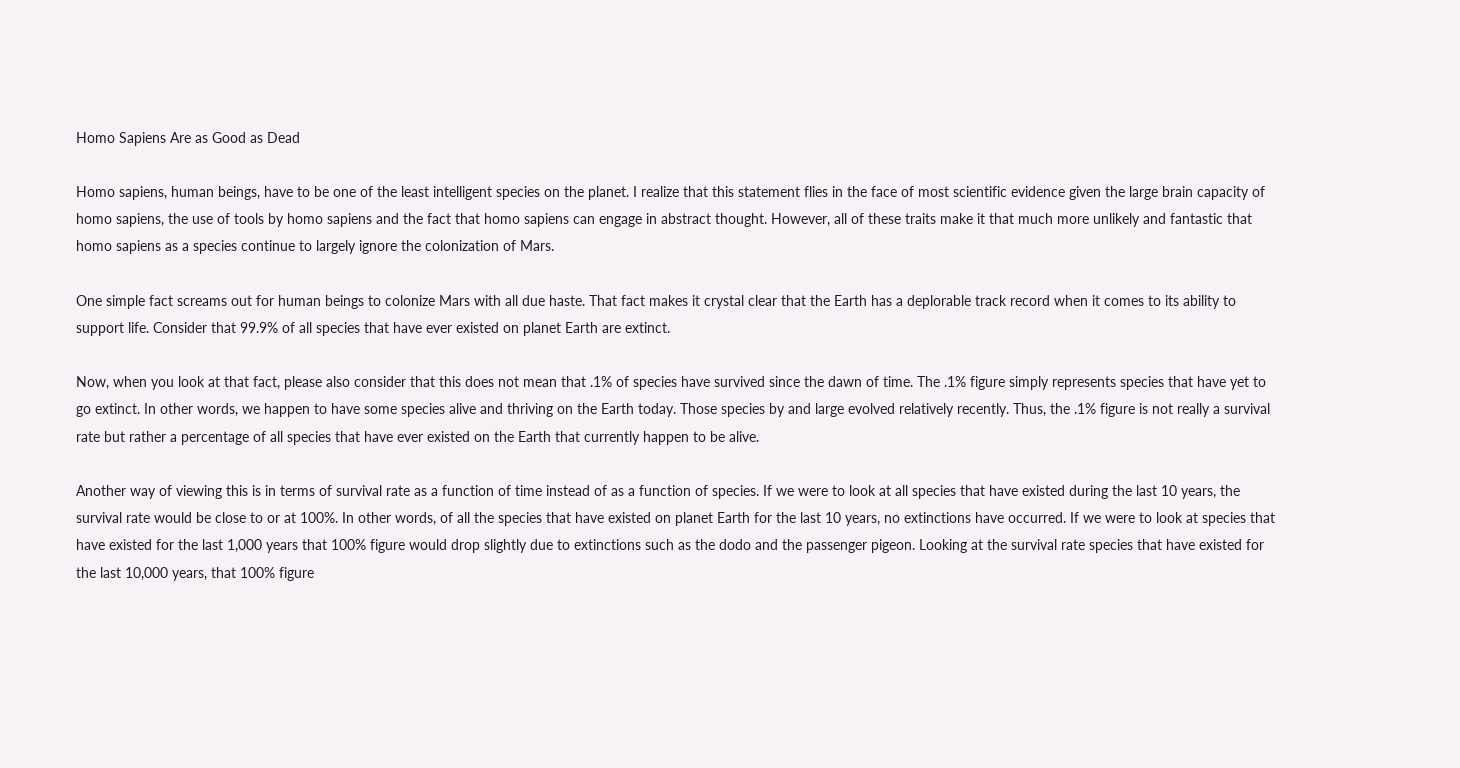Homo Sapiens Are as Good as Dead

Homo sapiens, human beings, have to be one of the least intelligent species on the planet. I realize that this statement flies in the face of most scientific evidence given the large brain capacity of homo sapiens, the use of tools by homo sapiens and the fact that homo sapiens can engage in abstract thought. However, all of these traits make it that much more unlikely and fantastic that homo sapiens as a species continue to largely ignore the colonization of Mars.

One simple fact screams out for human beings to colonize Mars with all due haste. That fact makes it crystal clear that the Earth has a deplorable track record when it comes to its ability to support life. Consider that 99.9% of all species that have ever existed on planet Earth are extinct.

Now, when you look at that fact, please also consider that this does not mean that .1% of species have survived since the dawn of time. The .1% figure simply represents species that have yet to go extinct. In other words, we happen to have some species alive and thriving on the Earth today. Those species by and large evolved relatively recently. Thus, the .1% figure is not really a survival rate but rather a percentage of all species that have ever existed on the Earth that currently happen to be alive.

Another way of viewing this is in terms of survival rate as a function of time instead of as a function of species. If we were to look at all species that have existed during the last 10 years, the survival rate would be close to or at 100%. In other words, of all the species that have existed on planet Earth for the last 10 years, no extinctions have occurred. If we were to look at species that have existed for the last 1,000 years that 100% figure would drop slightly due to extinctions such as the dodo and the passenger pigeon. Looking at the survival rate species that have existed for the last 10,000 years, that 100% figure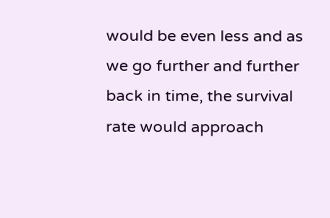would be even less and as we go further and further back in time, the survival rate would approach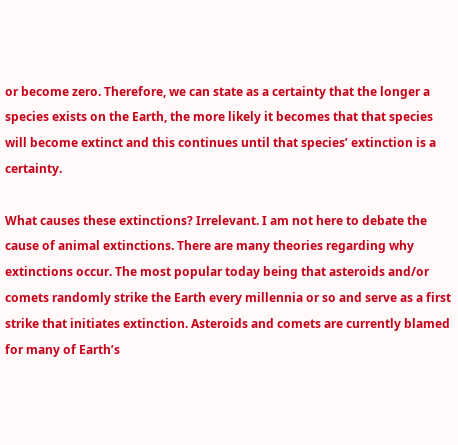or become zero. Therefore, we can state as a certainty that the longer a species exists on the Earth, the more likely it becomes that that species will become extinct and this continues until that species’ extinction is a certainty.

What causes these extinctions? Irrelevant. I am not here to debate the cause of animal extinctions. There are many theories regarding why extinctions occur. The most popular today being that asteroids and/or comets randomly strike the Earth every millennia or so and serve as a first strike that initiates extinction. Asteroids and comets are currently blamed for many of Earth’s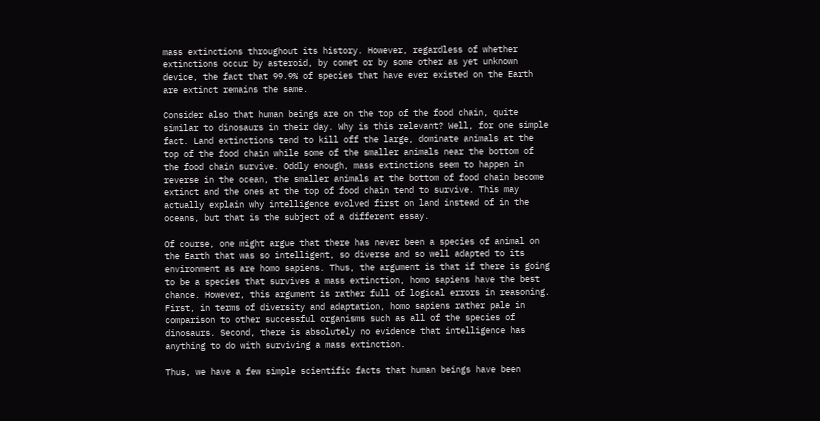mass extinctions throughout its history. However, regardless of whether extinctions occur by asteroid, by comet or by some other as yet unknown device, the fact that 99.9% of species that have ever existed on the Earth are extinct remains the same.

Consider also that human beings are on the top of the food chain, quite similar to dinosaurs in their day. Why is this relevant? Well, for one simple fact. Land extinctions tend to kill off the large, dominate animals at the top of the food chain while some of the smaller animals near the bottom of the food chain survive. Oddly enough, mass extinctions seem to happen in reverse in the ocean, the smaller animals at the bottom of food chain become extinct and the ones at the top of food chain tend to survive. This may actually explain why intelligence evolved first on land instead of in the oceans, but that is the subject of a different essay.

Of course, one might argue that there has never been a species of animal on the Earth that was so intelligent, so diverse and so well adapted to its environment as are homo sapiens. Thus, the argument is that if there is going to be a species that survives a mass extinction, homo sapiens have the best chance. However, this argument is rather full of logical errors in reasoning. First, in terms of diversity and adaptation, homo sapiens rather pale in comparison to other successful organisms such as all of the species of dinosaurs. Second, there is absolutely no evidence that intelligence has anything to do with surviving a mass extinction.

Thus, we have a few simple scientific facts that human beings have been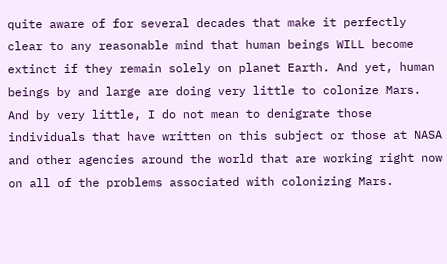quite aware of for several decades that make it perfectly clear to any reasonable mind that human beings WILL become extinct if they remain solely on planet Earth. And yet, human beings by and large are doing very little to colonize Mars. And by very little, I do not mean to denigrate those individuals that have written on this subject or those at NASA and other agencies around the world that are working right now on all of the problems associated with colonizing Mars.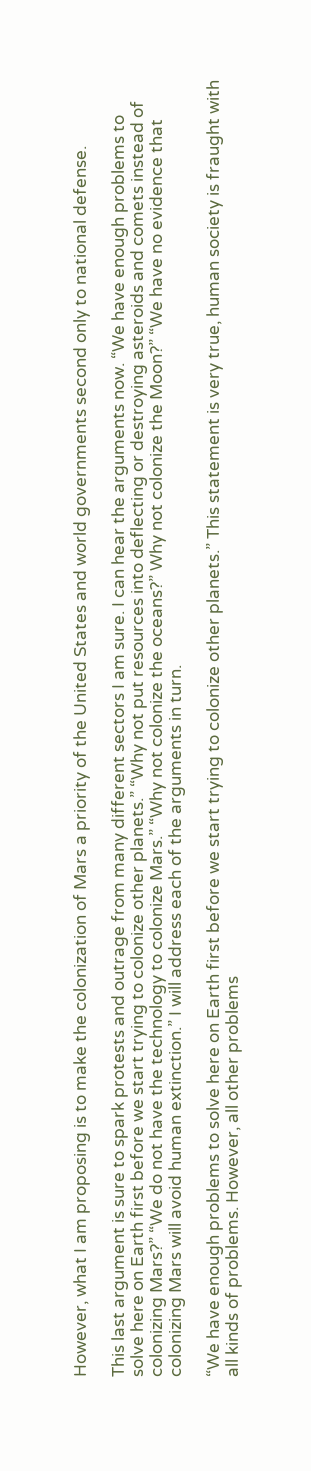However, what I am proposing is to make the colonization of Mars a priority of the United States and world governments second only to national defense.

This last argument is sure to spark protests and outrage from many different sectors I am sure. I can hear the arguments now. “We have enough problems to solve here on Earth first before we start trying to colonize other planets.” “Why not put resources into deflecting or destroying asteroids and comets instead of colonizing Mars?” “We do not have the technology to colonize Mars.” “Why not colonize the oceans?” Why not colonize the Moon?” “We have no evidence that colonizing Mars will avoid human extinction.” I will address each of the arguments in turn.

“We have enough problems to solve here on Earth first before we start trying to colonize other planets.” This statement is very true, human society is fraught with all kinds of problems. However, all other problems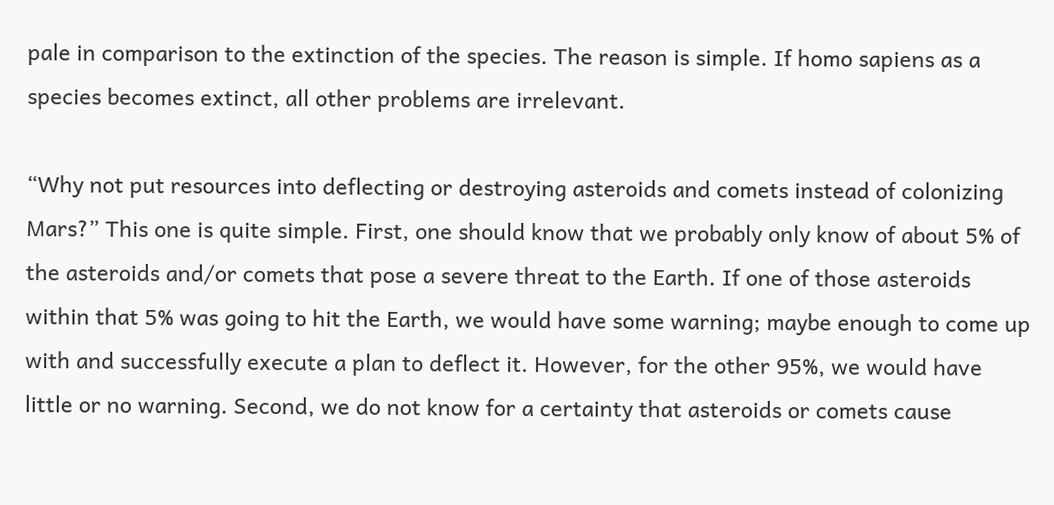pale in comparison to the extinction of the species. The reason is simple. If homo sapiens as a species becomes extinct, all other problems are irrelevant.

“Why not put resources into deflecting or destroying asteroids and comets instead of colonizing Mars?” This one is quite simple. First, one should know that we probably only know of about 5% of the asteroids and/or comets that pose a severe threat to the Earth. If one of those asteroids within that 5% was going to hit the Earth, we would have some warning; maybe enough to come up with and successfully execute a plan to deflect it. However, for the other 95%, we would have little or no warning. Second, we do not know for a certainty that asteroids or comets cause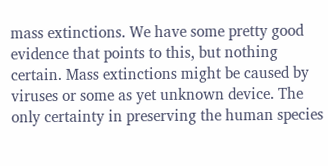mass extinctions. We have some pretty good evidence that points to this, but nothing certain. Mass extinctions might be caused by viruses or some as yet unknown device. The only certainty in preserving the human species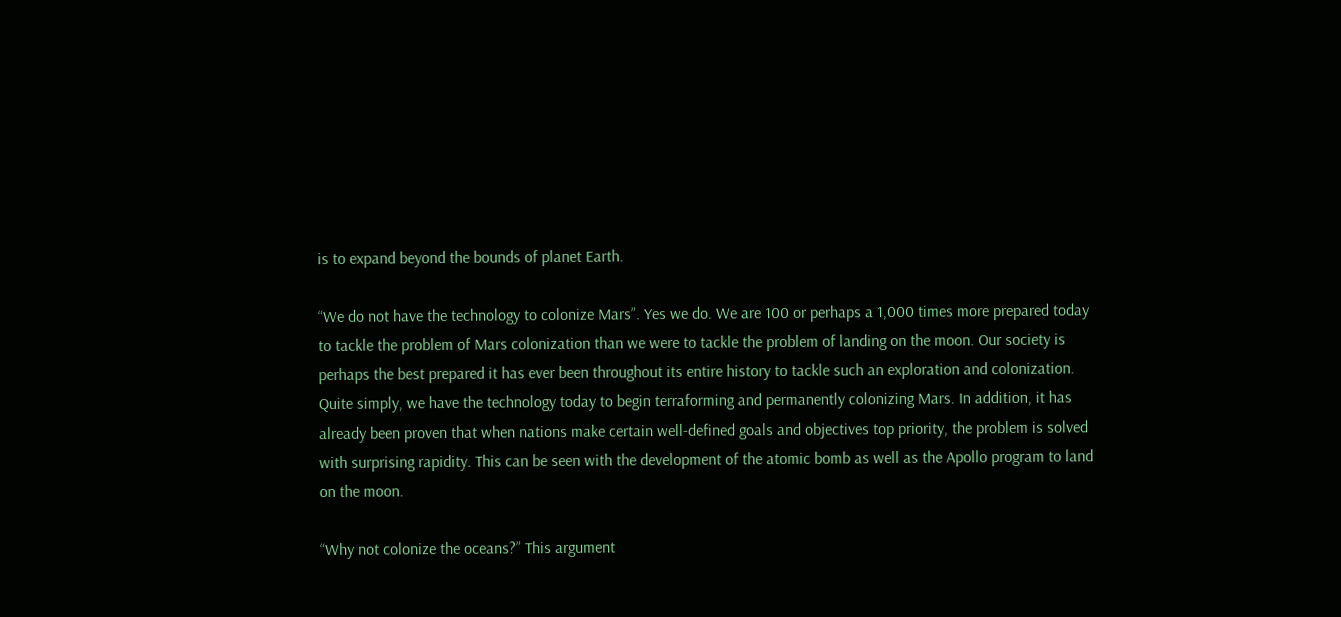is to expand beyond the bounds of planet Earth.

“We do not have the technology to colonize Mars”. Yes we do. We are 100 or perhaps a 1,000 times more prepared today to tackle the problem of Mars colonization than we were to tackle the problem of landing on the moon. Our society is perhaps the best prepared it has ever been throughout its entire history to tackle such an exploration and colonization. Quite simply, we have the technology today to begin terraforming and permanently colonizing Mars. In addition, it has already been proven that when nations make certain well-defined goals and objectives top priority, the problem is solved with surprising rapidity. This can be seen with the development of the atomic bomb as well as the Apollo program to land on the moon.

“Why not colonize the oceans?” This argument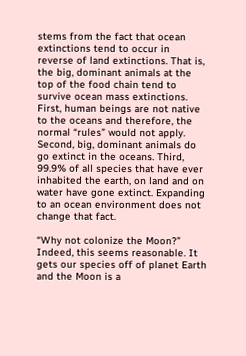stems from the fact that ocean extinctions tend to occur in reverse of land extinctions. That is, the big, dominant animals at the top of the food chain tend to survive ocean mass extinctions. First, human beings are not native to the oceans and therefore, the normal “rules” would not apply. Second, big, dominant animals do go extinct in the oceans. Third, 99.9% of all species that have ever inhabited the earth, on land and on water have gone extinct. Expanding to an ocean environment does not change that fact.

“Why not colonize the Moon?” Indeed, this seems reasonable. It gets our species off of planet Earth and the Moon is a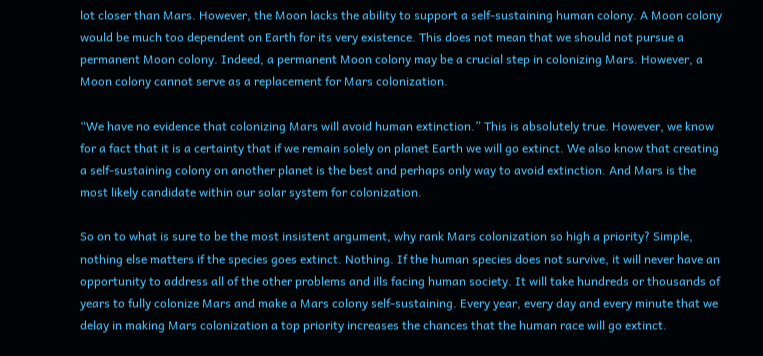lot closer than Mars. However, the Moon lacks the ability to support a self-sustaining human colony. A Moon colony would be much too dependent on Earth for its very existence. This does not mean that we should not pursue a permanent Moon colony. Indeed, a permanent Moon colony may be a crucial step in colonizing Mars. However, a Moon colony cannot serve as a replacement for Mars colonization.

“We have no evidence that colonizing Mars will avoid human extinction.” This is absolutely true. However, we know for a fact that it is a certainty that if we remain solely on planet Earth we will go extinct. We also know that creating a self-sustaining colony on another planet is the best and perhaps only way to avoid extinction. And Mars is the most likely candidate within our solar system for colonization.

So on to what is sure to be the most insistent argument, why rank Mars colonization so high a priority? Simple, nothing else matters if the species goes extinct. Nothing. If the human species does not survive, it will never have an opportunity to address all of the other problems and ills facing human society. It will take hundreds or thousands of years to fully colonize Mars and make a Mars colony self-sustaining. Every year, every day and every minute that we delay in making Mars colonization a top priority increases the chances that the human race will go extinct.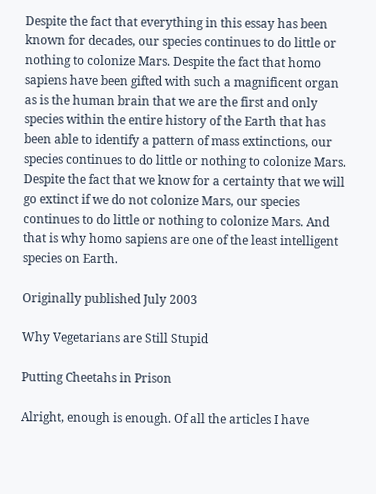Despite the fact that everything in this essay has been known for decades, our species continues to do little or nothing to colonize Mars. Despite the fact that homo sapiens have been gifted with such a magnificent organ as is the human brain that we are the first and only species within the entire history of the Earth that has been able to identify a pattern of mass extinctions, our species continues to do little or nothing to colonize Mars. Despite the fact that we know for a certainty that we will go extinct if we do not colonize Mars, our species continues to do little or nothing to colonize Mars. And that is why homo sapiens are one of the least intelligent species on Earth.

Originally published July 2003

Why Vegetarians are Still Stupid

Putting Cheetahs in Prison

Alright, enough is enough. Of all the articles I have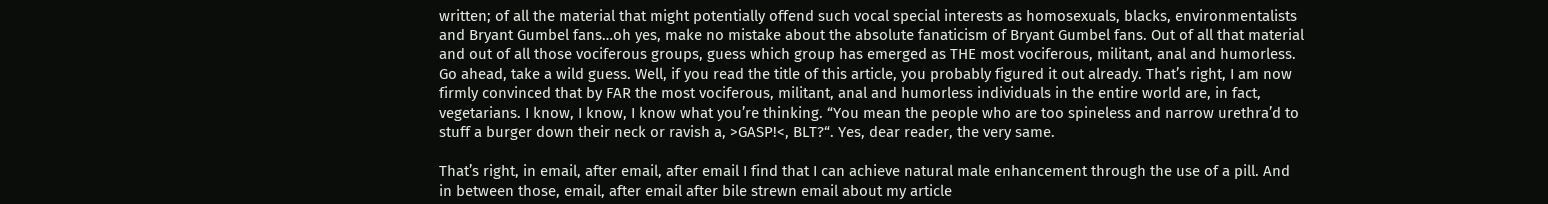written; of all the material that might potentially offend such vocal special interests as homosexuals, blacks, environmentalists and Bryant Gumbel fans…oh yes, make no mistake about the absolute fanaticism of Bryant Gumbel fans. Out of all that material and out of all those vociferous groups, guess which group has emerged as THE most vociferous, militant, anal and humorless. Go ahead, take a wild guess. Well, if you read the title of this article, you probably figured it out already. That’s right, I am now firmly convinced that by FAR the most vociferous, militant, anal and humorless individuals in the entire world are, in fact, vegetarians. I know, I know, I know what you’re thinking. “You mean the people who are too spineless and narrow urethra’d to stuff a burger down their neck or ravish a, >GASP!<, BLT?“. Yes, dear reader, the very same.

That’s right, in email, after email, after email I find that I can achieve natural male enhancement through the use of a pill. And in between those, email, after email after bile strewn email about my article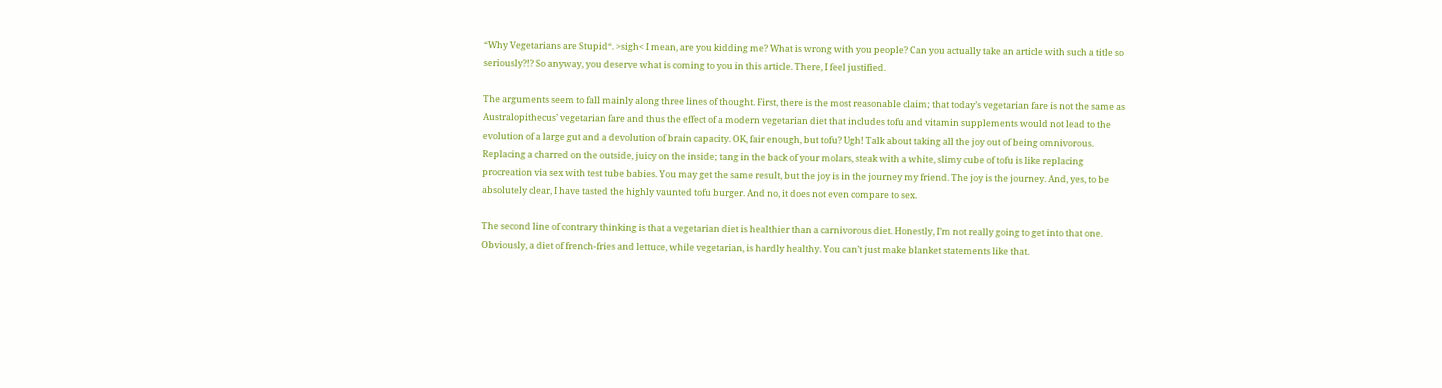“Why Vegetarians are Stupid“. >sigh< I mean, are you kidding me? What is wrong with you people? Can you actually take an article with such a title so seriously?!? So anyway, you deserve what is coming to you in this article. There, I feel justified.

The arguments seem to fall mainly along three lines of thought. First, there is the most reasonable claim; that today’s vegetarian fare is not the same as Australopithecus’ vegetarian fare and thus the effect of a modern vegetarian diet that includes tofu and vitamin supplements would not lead to the evolution of a large gut and a devolution of brain capacity. OK, fair enough, but tofu? Ugh! Talk about taking all the joy out of being omnivorous. Replacing a charred on the outside, juicy on the inside; tang in the back of your molars, steak with a white, slimy cube of tofu is like replacing procreation via sex with test tube babies. You may get the same result, but the joy is in the journey my friend. The joy is the journey. And, yes, to be absolutely clear, I have tasted the highly vaunted tofu burger. And no, it does not even compare to sex.

The second line of contrary thinking is that a vegetarian diet is healthier than a carnivorous diet. Honestly, I’m not really going to get into that one. Obviously, a diet of french-fries and lettuce, while vegetarian, is hardly healthy. You can’t just make blanket statements like that.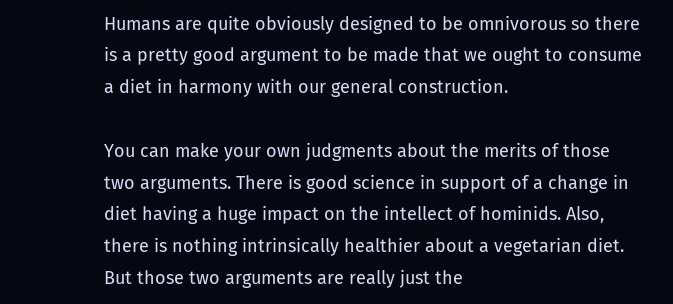Humans are quite obviously designed to be omnivorous so there is a pretty good argument to be made that we ought to consume a diet in harmony with our general construction.

You can make your own judgments about the merits of those two arguments. There is good science in support of a change in diet having a huge impact on the intellect of hominids. Also, there is nothing intrinsically healthier about a vegetarian diet. But those two arguments are really just the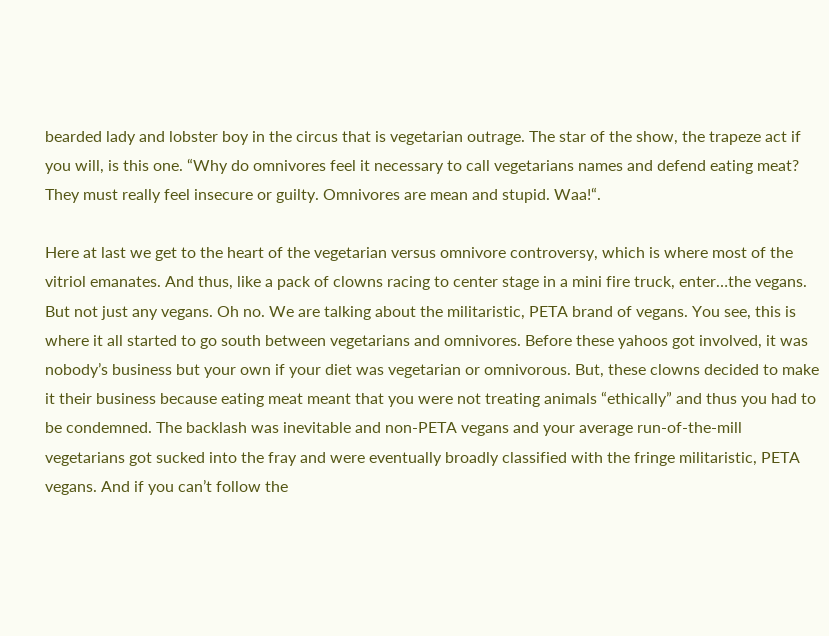bearded lady and lobster boy in the circus that is vegetarian outrage. The star of the show, the trapeze act if you will, is this one. “Why do omnivores feel it necessary to call vegetarians names and defend eating meat? They must really feel insecure or guilty. Omnivores are mean and stupid. Waa!“.

Here at last we get to the heart of the vegetarian versus omnivore controversy, which is where most of the vitriol emanates. And thus, like a pack of clowns racing to center stage in a mini fire truck, enter…the vegans. But not just any vegans. Oh no. We are talking about the militaristic, PETA brand of vegans. You see, this is where it all started to go south between vegetarians and omnivores. Before these yahoos got involved, it was nobody’s business but your own if your diet was vegetarian or omnivorous. But, these clowns decided to make it their business because eating meat meant that you were not treating animals “ethically” and thus you had to be condemned. The backlash was inevitable and non-PETA vegans and your average run-of-the-mill vegetarians got sucked into the fray and were eventually broadly classified with the fringe militaristic, PETA vegans. And if you can’t follow the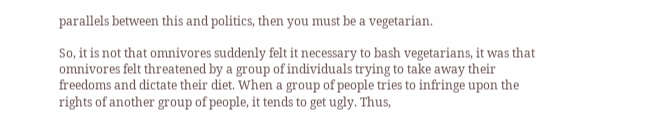parallels between this and politics, then you must be a vegetarian.

So, it is not that omnivores suddenly felt it necessary to bash vegetarians, it was that omnivores felt threatened by a group of individuals trying to take away their freedoms and dictate their diet. When a group of people tries to infringe upon the rights of another group of people, it tends to get ugly. Thus,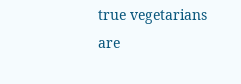true vegetarians are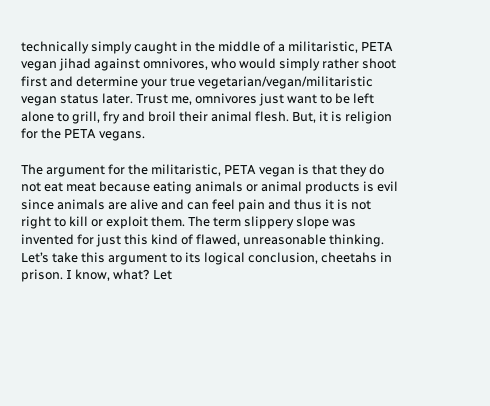technically simply caught in the middle of a militaristic, PETA vegan jihad against omnivores, who would simply rather shoot first and determine your true vegetarian/vegan/militaristic vegan status later. Trust me, omnivores just want to be left alone to grill, fry and broil their animal flesh. But, it is religion for the PETA vegans.

The argument for the militaristic, PETA vegan is that they do not eat meat because eating animals or animal products is evil since animals are alive and can feel pain and thus it is not right to kill or exploit them. The term slippery slope was invented for just this kind of flawed, unreasonable thinking. Let’s take this argument to its logical conclusion, cheetahs in prison. I know, what? Let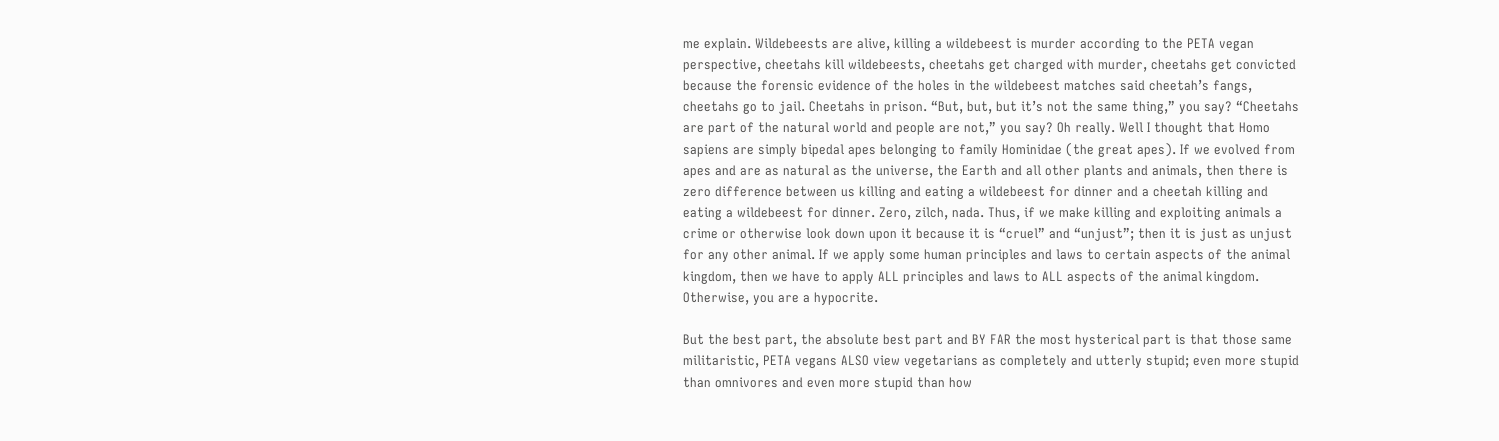me explain. Wildebeests are alive, killing a wildebeest is murder according to the PETA vegan perspective, cheetahs kill wildebeests, cheetahs get charged with murder, cheetahs get convicted because the forensic evidence of the holes in the wildebeest matches said cheetah’s fangs, cheetahs go to jail. Cheetahs in prison. “But, but, but it’s not the same thing,” you say? “Cheetahs are part of the natural world and people are not,” you say? Oh really. Well I thought that Homo sapiens are simply bipedal apes belonging to family Hominidae (the great apes). If we evolved from apes and are as natural as the universe, the Earth and all other plants and animals, then there is zero difference between us killing and eating a wildebeest for dinner and a cheetah killing and eating a wildebeest for dinner. Zero, zilch, nada. Thus, if we make killing and exploiting animals a crime or otherwise look down upon it because it is “cruel” and “unjust”; then it is just as unjust for any other animal. If we apply some human principles and laws to certain aspects of the animal kingdom, then we have to apply ALL principles and laws to ALL aspects of the animal kingdom. Otherwise, you are a hypocrite.

But the best part, the absolute best part and BY FAR the most hysterical part is that those same militaristic, PETA vegans ALSO view vegetarians as completely and utterly stupid; even more stupid than omnivores and even more stupid than how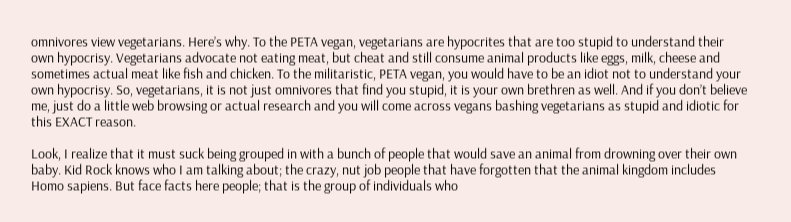omnivores view vegetarians. Here’s why. To the PETA vegan, vegetarians are hypocrites that are too stupid to understand their own hypocrisy. Vegetarians advocate not eating meat, but cheat and still consume animal products like eggs, milk, cheese and sometimes actual meat like fish and chicken. To the militaristic, PETA vegan, you would have to be an idiot not to understand your own hypocrisy. So, vegetarians, it is not just omnivores that find you stupid, it is your own brethren as well. And if you don’t believe me, just do a little web browsing or actual research and you will come across vegans bashing vegetarians as stupid and idiotic for this EXACT reason.

Look, I realize that it must suck being grouped in with a bunch of people that would save an animal from drowning over their own baby. Kid Rock knows who I am talking about; the crazy, nut job people that have forgotten that the animal kingdom includes Homo sapiens. But face facts here people; that is the group of individuals who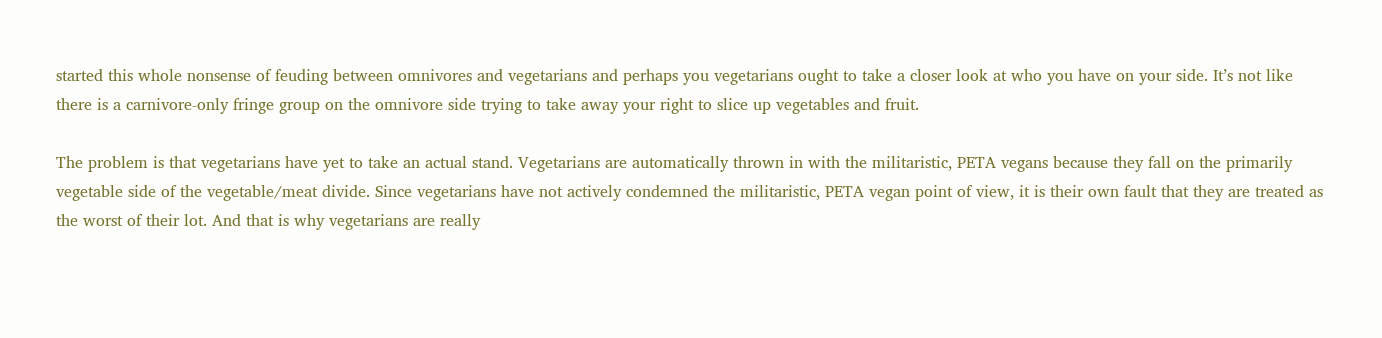started this whole nonsense of feuding between omnivores and vegetarians and perhaps you vegetarians ought to take a closer look at who you have on your side. It’s not like there is a carnivore-only fringe group on the omnivore side trying to take away your right to slice up vegetables and fruit.

The problem is that vegetarians have yet to take an actual stand. Vegetarians are automatically thrown in with the militaristic, PETA vegans because they fall on the primarily vegetable side of the vegetable/meat divide. Since vegetarians have not actively condemned the militaristic, PETA vegan point of view, it is their own fault that they are treated as the worst of their lot. And that is why vegetarians are really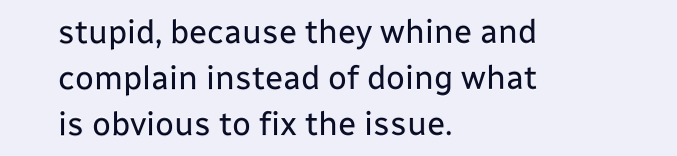stupid, because they whine and complain instead of doing what is obvious to fix the issue.